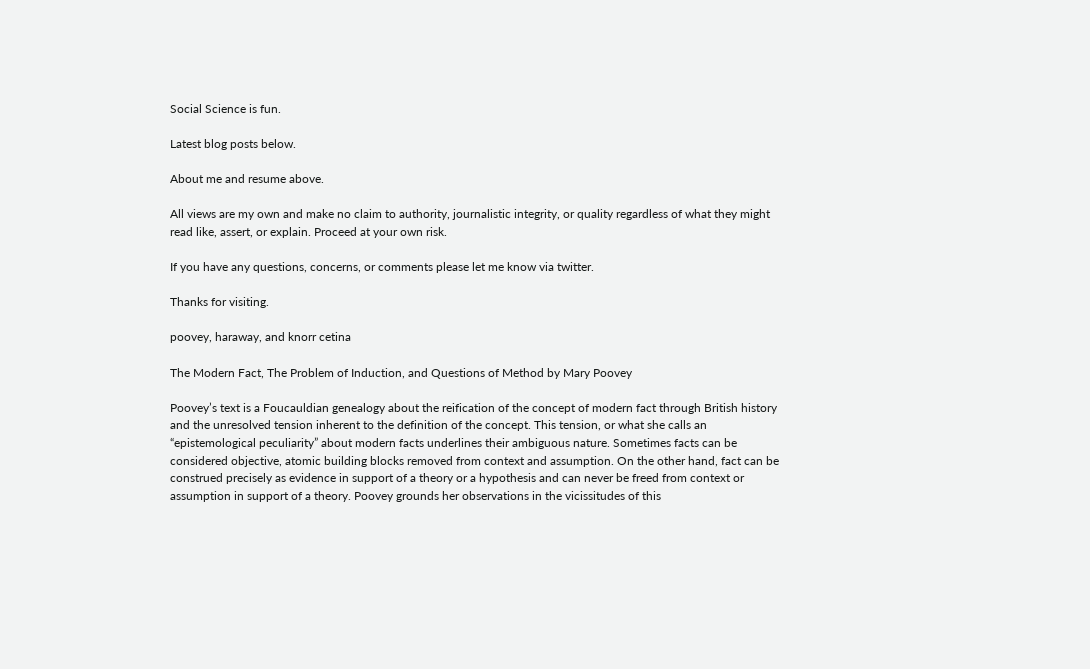Social Science is fun.

Latest blog posts below.

About me and resume above.

All views are my own and make no claim to authority, journalistic integrity, or quality regardless of what they might read like, assert, or explain. Proceed at your own risk.

If you have any questions, concerns, or comments please let me know via twitter.

Thanks for visiting.

poovey, haraway, and knorr cetina

The Modern Fact, The Problem of Induction, and Questions of Method by Mary Poovey

Poovey’s text is a Foucauldian genealogy about the reification of the concept of modern fact through British history and the unresolved tension inherent to the definition of the concept. This tension, or what she calls an “epistemological peculiarity” about modern facts underlines their ambiguous nature. Sometimes facts can be considered objective, atomic building blocks removed from context and assumption. On the other hand, fact can be construed precisely as evidence in support of a theory or a hypothesis and can never be freed from context or assumption in support of a theory. Poovey grounds her observations in the vicissitudes of this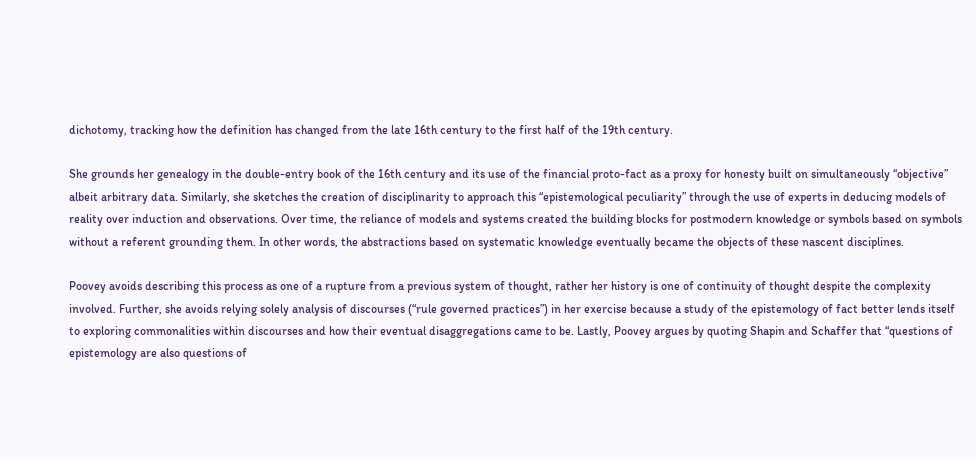dichotomy, tracking how the definition has changed from the late 16th century to the first half of the 19th century.

She grounds her genealogy in the double-entry book of the 16th century and its use of the financial proto-fact as a proxy for honesty built on simultaneously “objective” albeit arbitrary data. Similarly, she sketches the creation of disciplinarity to approach this “epistemological peculiarity” through the use of experts in deducing models of reality over induction and observations. Over time, the reliance of models and systems created the building blocks for postmodern knowledge or symbols based on symbols without a referent grounding them. In other words, the abstractions based on systematic knowledge eventually became the objects of these nascent disciplines.

Poovey avoids describing this process as one of a rupture from a previous system of thought, rather her history is one of continuity of thought despite the complexity involved. Further, she avoids relying solely analysis of discourses (“rule governed practices”) in her exercise because a study of the epistemology of fact better lends itself to exploring commonalities within discourses and how their eventual disaggregations came to be. Lastly, Poovey argues by quoting Shapin and Schaffer that “questions of epistemology are also questions of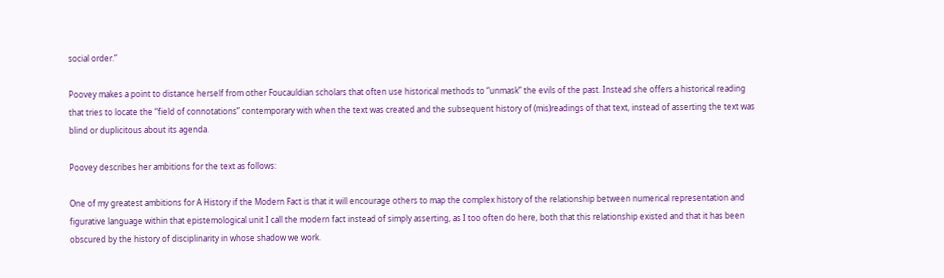social order.”

Poovey makes a point to distance herself from other Foucauldian scholars that often use historical methods to “unmask” the evils of the past. Instead she offers a historical reading that tries to locate the “field of connotations” contemporary with when the text was created and the subsequent history of (mis)readings of that text, instead of asserting the text was blind or duplicitous about its agenda.

Poovey describes her ambitions for the text as follows:

One of my greatest ambitions for A History if the Modern Fact is that it will encourage others to map the complex history of the relationship between numerical representation and figurative language within that epistemological unit I call the modern fact instead of simply asserting, as I too often do here, both that this relationship existed and that it has been obscured by the history of disciplinarity in whose shadow we work.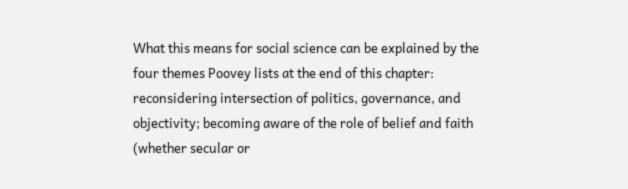What this means for social science can be explained by the four themes Poovey lists at the end of this chapter: reconsidering intersection of politics, governance, and objectivity; becoming aware of the role of belief and faith (whether secular or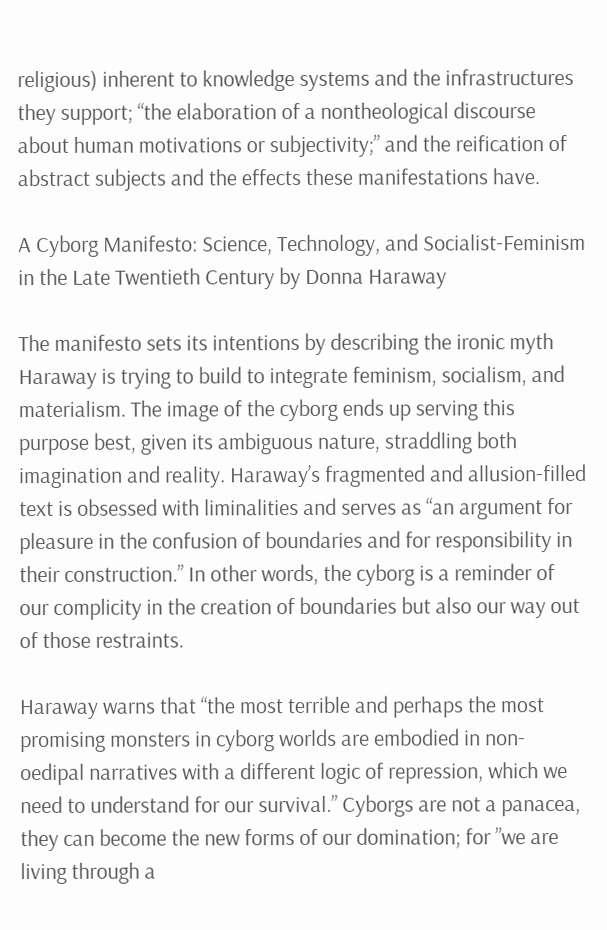religious) inherent to knowledge systems and the infrastructures they support; “the elaboration of a nontheological discourse about human motivations or subjectivity;” and the reification of abstract subjects and the effects these manifestations have.

A Cyborg Manifesto: Science, Technology, and Socialist-Feminism in the Late Twentieth Century by Donna Haraway

The manifesto sets its intentions by describing the ironic myth Haraway is trying to build to integrate feminism, socialism, and materialism. The image of the cyborg ends up serving this purpose best, given its ambiguous nature, straddling both imagination and reality. Haraway’s fragmented and allusion-filled text is obsessed with liminalities and serves as “an argument for pleasure in the confusion of boundaries and for responsibility in their construction.” In other words, the cyborg is a reminder of our complicity in the creation of boundaries but also our way out of those restraints.

Haraway warns that “the most terrible and perhaps the most promising monsters in cyborg worlds are embodied in non-oedipal narratives with a different logic of repression, which we need to understand for our survival.” Cyborgs are not a panacea, they can become the new forms of our domination; for ”we are living through a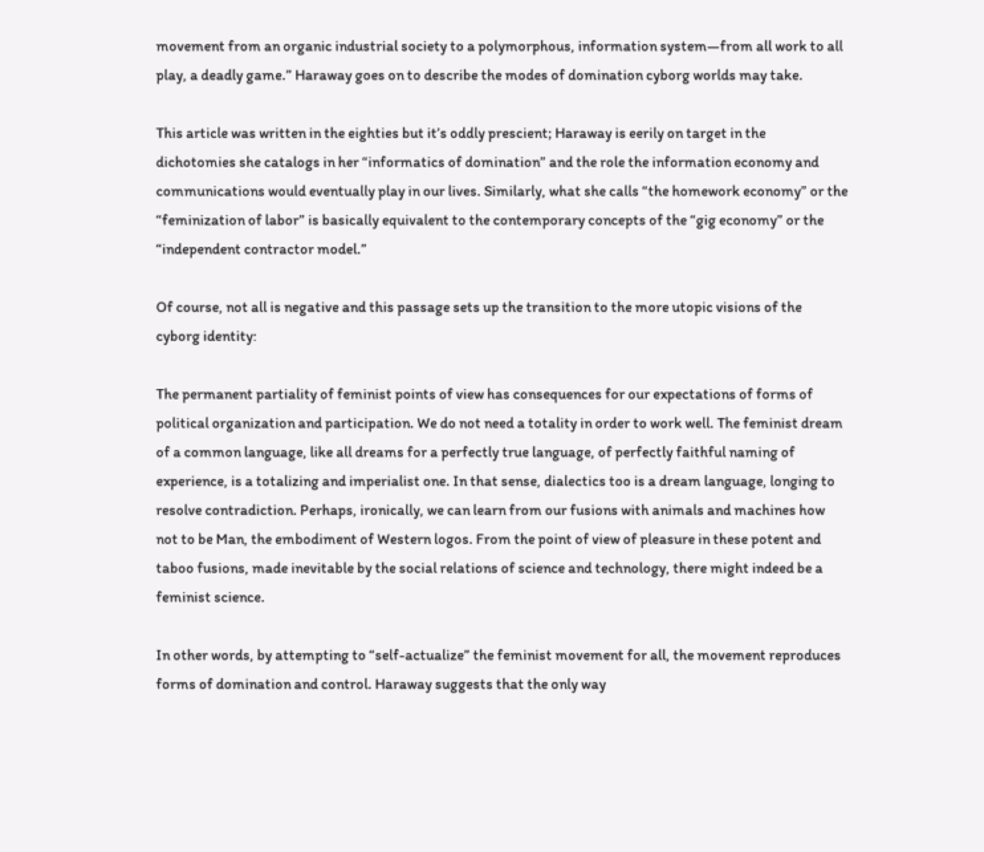movement from an organic industrial society to a polymorphous, information system—from all work to all play, a deadly game.” Haraway goes on to describe the modes of domination cyborg worlds may take.

This article was written in the eighties but it’s oddly prescient; Haraway is eerily on target in the dichotomies she catalogs in her “informatics of domination” and the role the information economy and communications would eventually play in our lives. Similarly, what she calls “the homework economy” or the “feminization of labor” is basically equivalent to the contemporary concepts of the “gig economy” or the “independent contractor model.”

Of course, not all is negative and this passage sets up the transition to the more utopic visions of the cyborg identity:

The permanent partiality of feminist points of view has consequences for our expectations of forms of political organization and participation. We do not need a totality in order to work well. The feminist dream of a common language, like all dreams for a perfectly true language, of perfectly faithful naming of experience, is a totalizing and imperialist one. In that sense, dialectics too is a dream language, longing to resolve contradiction. Perhaps, ironically, we can learn from our fusions with animals and machines how not to be Man, the embodiment of Western logos. From the point of view of pleasure in these potent and taboo fusions, made inevitable by the social relations of science and technology, there might indeed be a feminist science.

In other words, by attempting to “self-actualize” the feminist movement for all, the movement reproduces forms of domination and control. Haraway suggests that the only way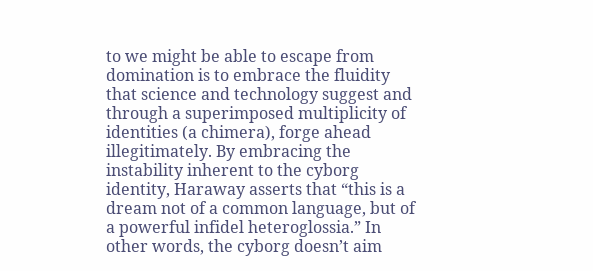to we might be able to escape from domination is to embrace the fluidity that science and technology suggest and through a superimposed multiplicity of identities (a chimera), forge ahead illegitimately. By embracing the instability inherent to the cyborg identity, Haraway asserts that “this is a dream not of a common language, but of a powerful infidel heteroglossia.” In other words, the cyborg doesn’t aim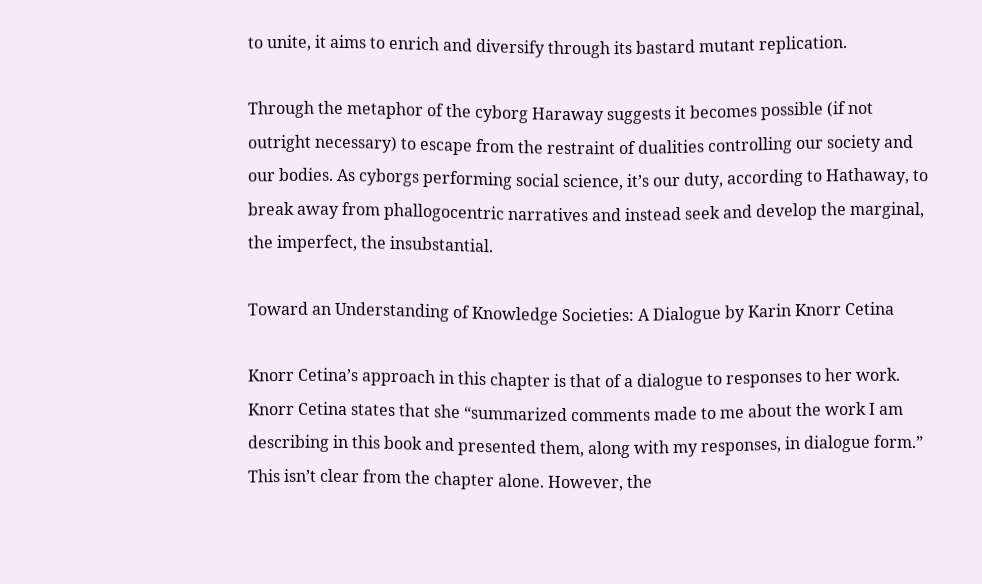to unite, it aims to enrich and diversify through its bastard mutant replication.

Through the metaphor of the cyborg Haraway suggests it becomes possible (if not outright necessary) to escape from the restraint of dualities controlling our society and our bodies. As cyborgs performing social science, it’s our duty, according to Hathaway, to break away from phallogocentric narratives and instead seek and develop the marginal, the imperfect, the insubstantial.

Toward an Understanding of Knowledge Societies: A Dialogue by Karin Knorr Cetina

Knorr Cetina’s approach in this chapter is that of a dialogue to responses to her work. Knorr Cetina states that she “summarized comments made to me about the work I am describing in this book and presented them, along with my responses, in dialogue form.” This isn’t clear from the chapter alone. However, the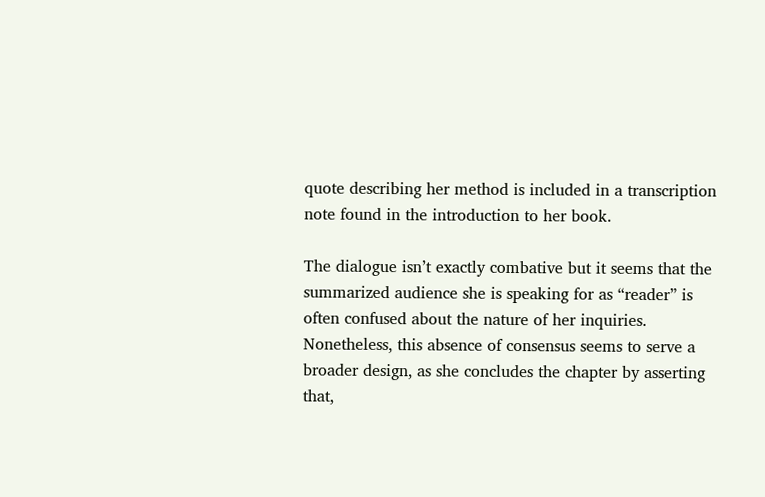quote describing her method is included in a transcription note found in the introduction to her book.

The dialogue isn’t exactly combative but it seems that the summarized audience she is speaking for as “reader” is often confused about the nature of her inquiries. Nonetheless, this absence of consensus seems to serve a broader design, as she concludes the chapter by asserting that,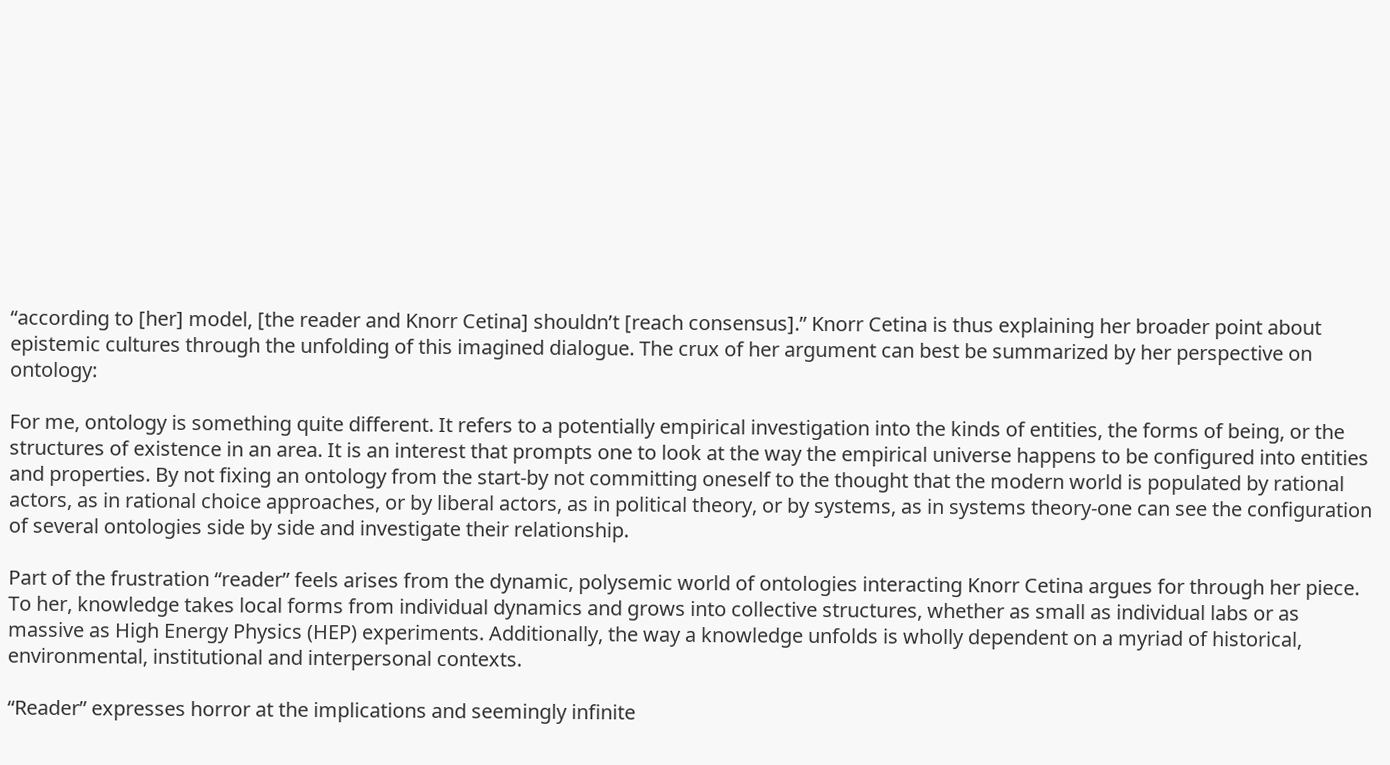“according to [her] model, [the reader and Knorr Cetina] shouldn’t [reach consensus].” Knorr Cetina is thus explaining her broader point about epistemic cultures through the unfolding of this imagined dialogue. The crux of her argument can best be summarized by her perspective on ontology:

For me, ontology is something quite different. It refers to a potentially empirical investigation into the kinds of entities, the forms of being, or the structures of existence in an area. It is an interest that prompts one to look at the way the empirical universe happens to be configured into entities and properties. By not fixing an ontology from the start-by not committing oneself to the thought that the modern world is populated by rational actors, as in rational choice approaches, or by liberal actors, as in political theory, or by systems, as in systems theory-one can see the configuration of several ontologies side by side and investigate their relationship.

Part of the frustration “reader” feels arises from the dynamic, polysemic world of ontologies interacting Knorr Cetina argues for through her piece. To her, knowledge takes local forms from individual dynamics and grows into collective structures, whether as small as individual labs or as massive as High Energy Physics (HEP) experiments. Additionally, the way a knowledge unfolds is wholly dependent on a myriad of historical, environmental, institutional and interpersonal contexts.

“Reader” expresses horror at the implications and seemingly infinite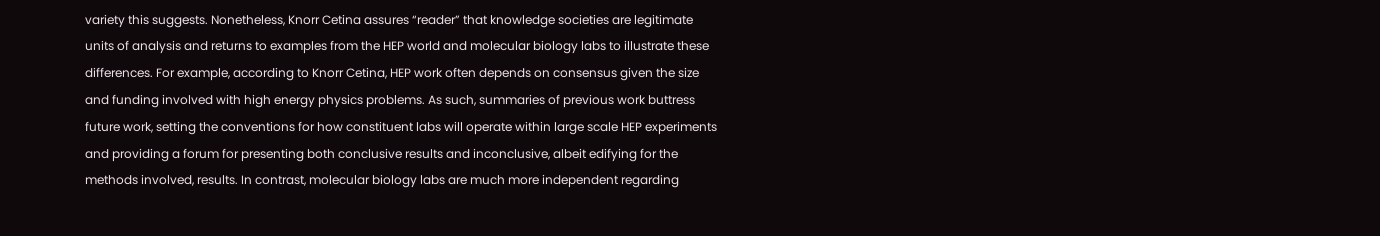variety this suggests. Nonetheless, Knorr Cetina assures “reader” that knowledge societies are legitimate units of analysis and returns to examples from the HEP world and molecular biology labs to illustrate these differences. For example, according to Knorr Cetina, HEP work often depends on consensus given the size and funding involved with high energy physics problems. As such, summaries of previous work buttress future work, setting the conventions for how constituent labs will operate within large scale HEP experiments and providing a forum for presenting both conclusive results and inconclusive, albeit edifying for the methods involved, results. In contrast, molecular biology labs are much more independent regarding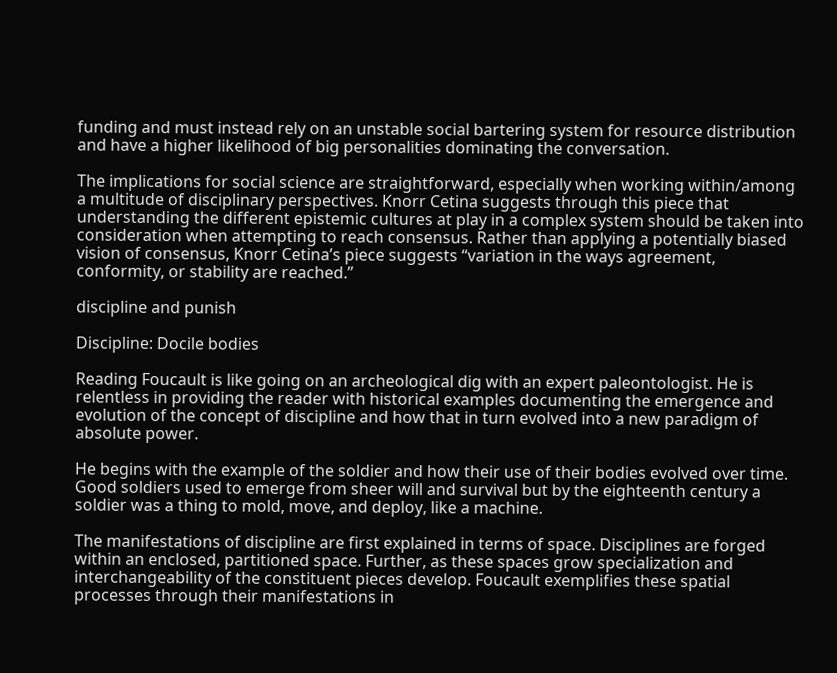funding and must instead rely on an unstable social bartering system for resource distribution and have a higher likelihood of big personalities dominating the conversation.

The implications for social science are straightforward, especially when working within/among a multitude of disciplinary perspectives. Knorr Cetina suggests through this piece that understanding the different epistemic cultures at play in a complex system should be taken into consideration when attempting to reach consensus. Rather than applying a potentially biased vision of consensus, Knorr Cetina’s piece suggests “variation in the ways agreement, conformity, or stability are reached.”

discipline and punish

Discipline: Docile bodies

Reading Foucault is like going on an archeological dig with an expert paleontologist. He is relentless in providing the reader with historical examples documenting the emergence and evolution of the concept of discipline and how that in turn evolved into a new paradigm of absolute power.

He begins with the example of the soldier and how their use of their bodies evolved over time. Good soldiers used to emerge from sheer will and survival but by the eighteenth century a soldier was a thing to mold, move, and deploy, like a machine.

The manifestations of discipline are first explained in terms of space. Disciplines are forged within an enclosed, partitioned space. Further, as these spaces grow specialization and interchangeability of the constituent pieces develop. Foucault exemplifies these spatial processes through their manifestations in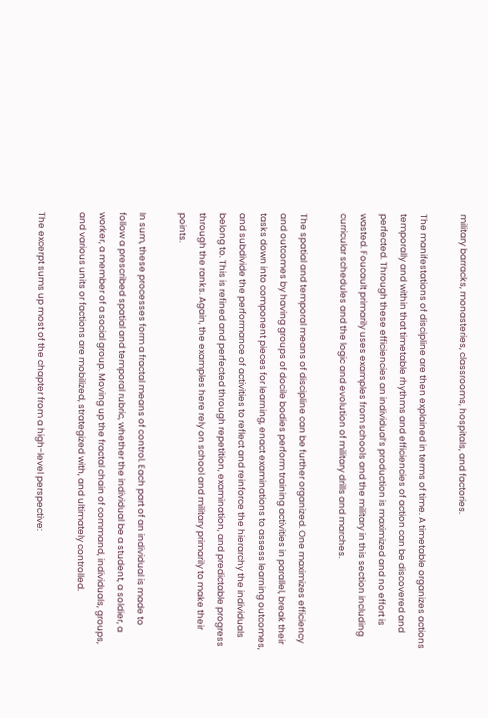military barracks, monasteries, classrooms, hospitals, and factories.

The manifestations of discipline are then explained in terms of time. A timetable organizes actions temporally and within that timetable rhythms and efficiencies of action can be discovered and perfected. Through these efficiencies an individual’s production is maximized and no effort is wasted. Foucault primarily uses examples from schools and the military in this section including curricular schedules and the logic and evolution of military drills and marches.

The spatial and temporal means of discipline can be further organized. One maximizes efficiency and outcomes by having groups of docile bodies perform training activities in parallel, break their tasks down into component pieces for learning, enact examinations to assess learning outcomes, and subdivide the performance of activities to reflect and reinforce the hierarchy the individuals belong to. This is refined and perfected through repetition, examination, and predictable progress through the ranks. Again, the examples here rely on school and military primarily to make their points.

In sum, these processes form a fractal means of control. Each part of an individual is made to follow a prescribed spatial and temporal rubric, whether the individual be a student, a soldier, a worker, a member of a social group. Moving up the fractal chain of command, individuals, groups, and various units or factions are mobilized, strategized with, and ultimately controlled.

The excerpt sums up most of the chapter from a high-level perspective: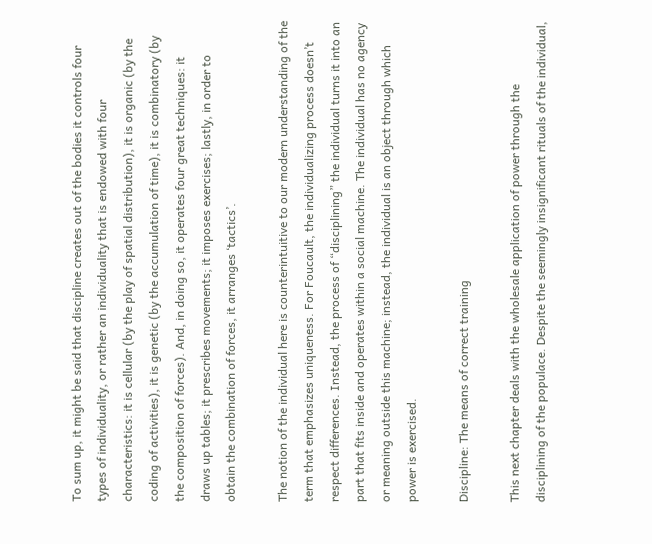To sum up, it might be said that discipline creates out of the bodies it controls four types of individuality, or rather an individuality that is endowed with four characteristics: it is cellular (by the play of spatial distribution), it is organic (by the coding of activities), it is genetic (by the accumulation of time), it is combinatory (by the composition of forces). And, in doing so, it operates four great techniques: it draws up tables; it prescribes movements; it imposes exercises; lastly, in order to obtain the combination of forces, it arranges ‘tactics’.

The notion of the individual here is counterintuitive to our modern understanding of the term that emphasizes uniqueness. For Foucault, the individualizing process doesn’t respect differences. Instead, the process of “disciplining” the individual turns it into an part that fits inside and operates within a social machine. The individual has no agency or meaning outside this machine; instead, the individual is an object through which power is exercised.

Discipline: The means of correct training

This next chapter deals with the wholesale application of power through the disciplining of the populace. Despite the seemingly insignificant rituals of the individual,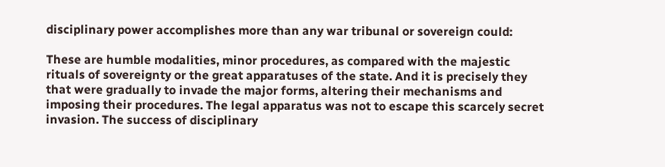disciplinary power accomplishes more than any war tribunal or sovereign could:

These are humble modalities, minor procedures, as compared with the majestic rituals of sovereignty or the great apparatuses of the state. And it is precisely they that were gradually to invade the major forms, altering their mechanisms and imposing their procedures. The legal apparatus was not to escape this scarcely secret invasion. The success of disciplinary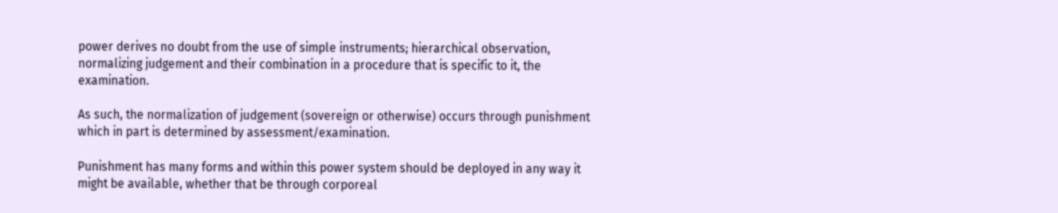power derives no doubt from the use of simple instruments; hierarchical observation, normalizing judgement and their combination in a procedure that is specific to it, the examination.

As such, the normalization of judgement (sovereign or otherwise) occurs through punishment which in part is determined by assessment/examination.

Punishment has many forms and within this power system should be deployed in any way it might be available, whether that be through corporeal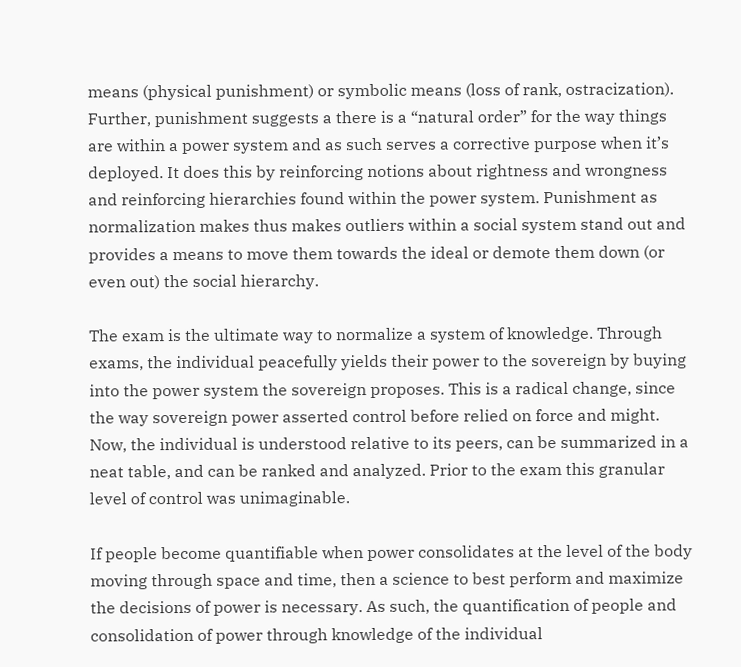means (physical punishment) or symbolic means (loss of rank, ostracization). Further, punishment suggests a there is a “natural order” for the way things are within a power system and as such serves a corrective purpose when it’s deployed. It does this by reinforcing notions about rightness and wrongness and reinforcing hierarchies found within the power system. Punishment as normalization makes thus makes outliers within a social system stand out and provides a means to move them towards the ideal or demote them down (or even out) the social hierarchy.

The exam is the ultimate way to normalize a system of knowledge. Through exams, the individual peacefully yields their power to the sovereign by buying into the power system the sovereign proposes. This is a radical change, since the way sovereign power asserted control before relied on force and might. Now, the individual is understood relative to its peers, can be summarized in a neat table, and can be ranked and analyzed. Prior to the exam this granular level of control was unimaginable.

If people become quantifiable when power consolidates at the level of the body moving through space and time, then a science to best perform and maximize the decisions of power is necessary. As such, the quantification of people and consolidation of power through knowledge of the individual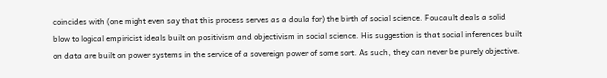coincides with (one might even say that this process serves as a doula for) the birth of social science. Foucault deals a solid blow to logical empiricist ideals built on positivism and objectivism in social science. His suggestion is that social inferences built on data are built on power systems in the service of a sovereign power of some sort. As such, they can never be purely objective.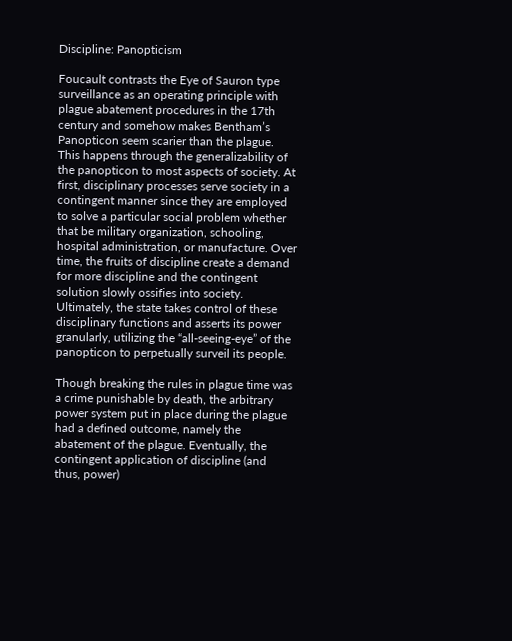Discipline: Panopticism

Foucault contrasts the Eye of Sauron type surveillance as an operating principle with plague abatement procedures in the 17th century and somehow makes Bentham’s Panopticon seem scarier than the plague. This happens through the generalizability of the panopticon to most aspects of society. At first, disciplinary processes serve society in a contingent manner since they are employed to solve a particular social problem whether that be military organization, schooling, hospital administration, or manufacture. Over time, the fruits of discipline create a demand for more discipline and the contingent solution slowly ossifies into society. Ultimately, the state takes control of these disciplinary functions and asserts its power granularly, utilizing the “all-seeing-eye” of the panopticon to perpetually surveil its people.

Though breaking the rules in plague time was a crime punishable by death, the arbitrary power system put in place during the plague had a defined outcome, namely the abatement of the plague. Eventually, the contingent application of discipline (and thus, power)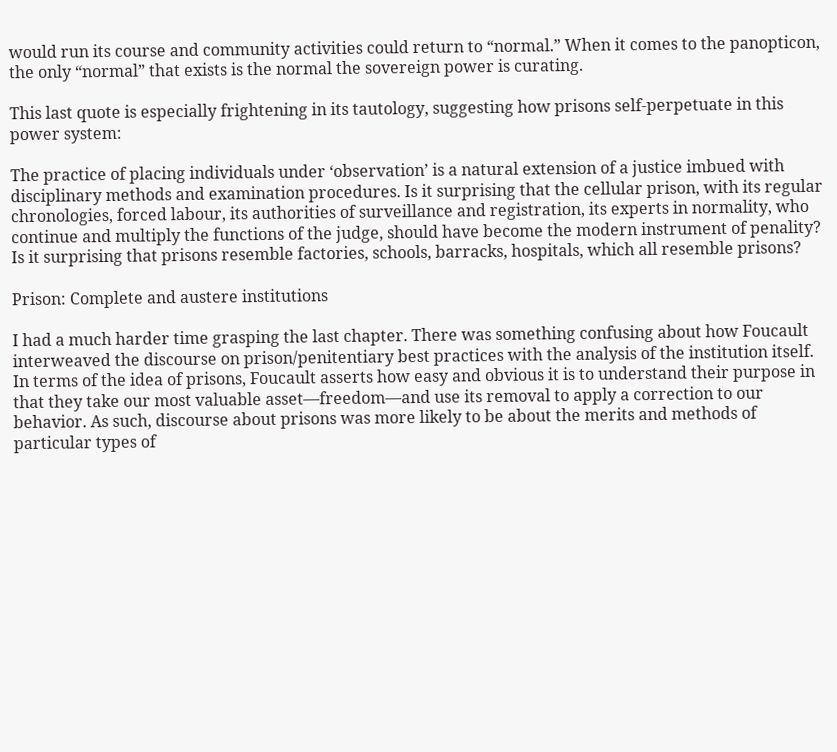would run its course and community activities could return to “normal.” When it comes to the panopticon, the only “normal” that exists is the normal the sovereign power is curating.

This last quote is especially frightening in its tautology, suggesting how prisons self-perpetuate in this power system:

The practice of placing individuals under ‘observation’ is a natural extension of a justice imbued with disciplinary methods and examination procedures. Is it surprising that the cellular prison, with its regular chronologies, forced labour, its authorities of surveillance and registration, its experts in normality, who continue and multiply the functions of the judge, should have become the modern instrument of penality? Is it surprising that prisons resemble factories, schools, barracks, hospitals, which all resemble prisons?

Prison: Complete and austere institutions

I had a much harder time grasping the last chapter. There was something confusing about how Foucault interweaved the discourse on prison/penitentiary best practices with the analysis of the institution itself. In terms of the idea of prisons, Foucault asserts how easy and obvious it is to understand their purpose in that they take our most valuable asset—freedom—and use its removal to apply a correction to our behavior. As such, discourse about prisons was more likely to be about the merits and methods of particular types of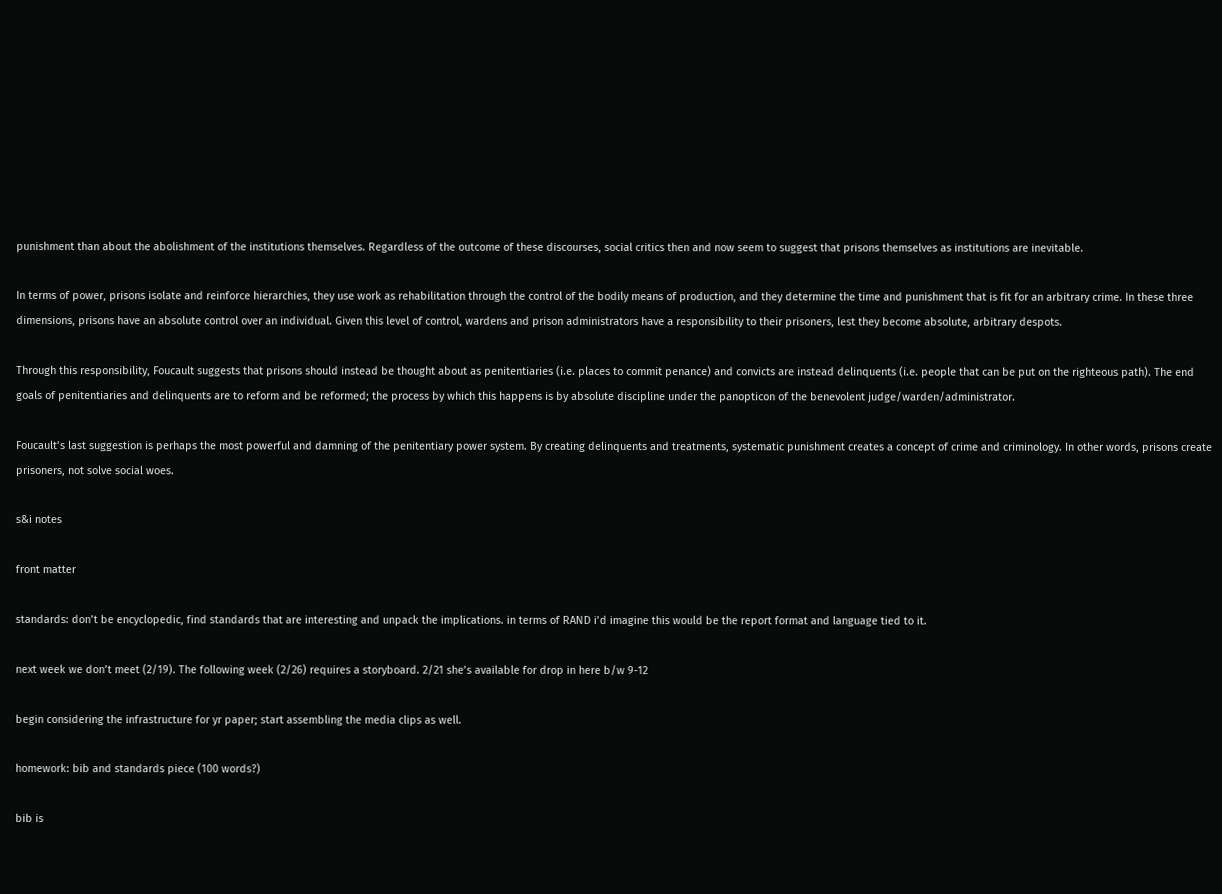punishment than about the abolishment of the institutions themselves. Regardless of the outcome of these discourses, social critics then and now seem to suggest that prisons themselves as institutions are inevitable.

In terms of power, prisons isolate and reinforce hierarchies, they use work as rehabilitation through the control of the bodily means of production, and they determine the time and punishment that is fit for an arbitrary crime. In these three dimensions, prisons have an absolute control over an individual. Given this level of control, wardens and prison administrators have a responsibility to their prisoners, lest they become absolute, arbitrary despots.

Through this responsibility, Foucault suggests that prisons should instead be thought about as penitentiaries (i.e. places to commit penance) and convicts are instead delinquents (i.e. people that can be put on the righteous path). The end goals of penitentiaries and delinquents are to reform and be reformed; the process by which this happens is by absolute discipline under the panopticon of the benevolent judge/warden/administrator.

Foucault’s last suggestion is perhaps the most powerful and damning of the penitentiary power system. By creating delinquents and treatments, systematic punishment creates a concept of crime and criminology. In other words, prisons create prisoners, not solve social woes.

s&i notes

front matter

standards: don’t be encyclopedic, find standards that are interesting and unpack the implications. in terms of RAND i’d imagine this would be the report format and language tied to it.

next week we don’t meet (2/19). The following week (2/26) requires a storyboard. 2/21 she’s available for drop in here b/w 9-12

begin considering the infrastructure for yr paper; start assembling the media clips as well.

homework: bib and standards piece (100 words?)

bib is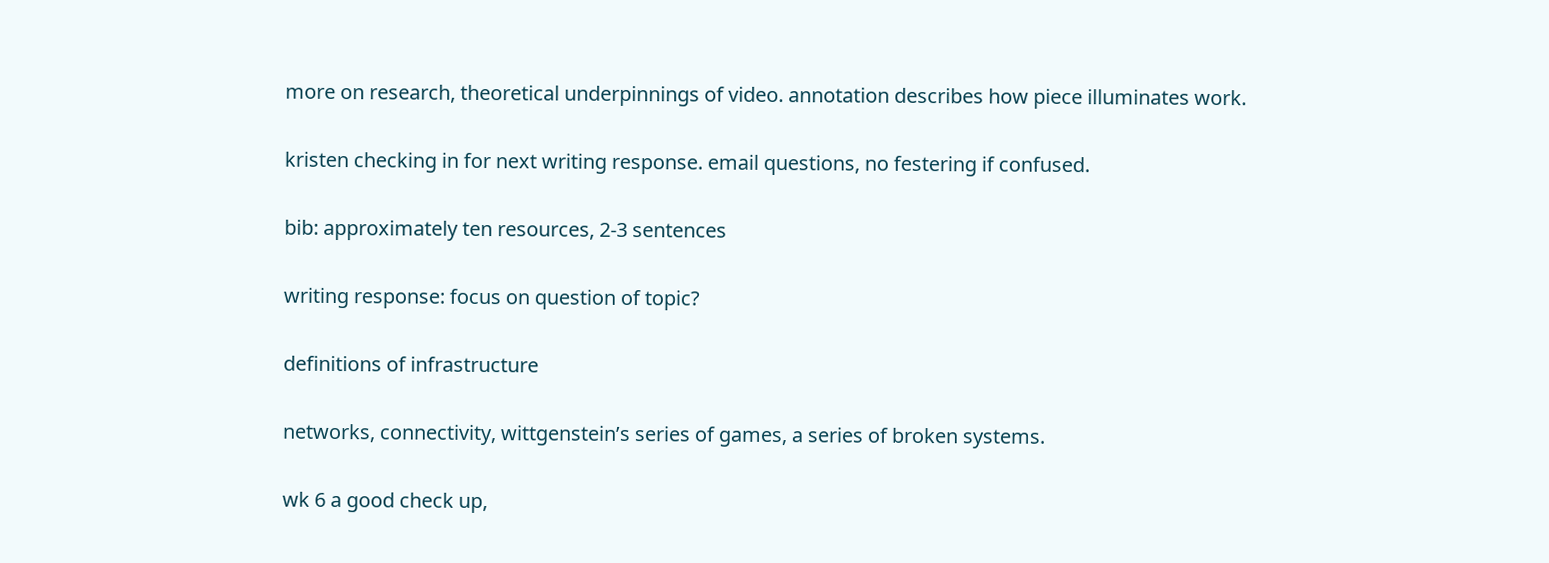more on research, theoretical underpinnings of video. annotation describes how piece illuminates work.

kristen checking in for next writing response. email questions, no festering if confused.

bib: approximately ten resources, 2-3 sentences

writing response: focus on question of topic?

definitions of infrastructure

networks, connectivity, wittgenstein’s series of games, a series of broken systems.

wk 6 a good check up,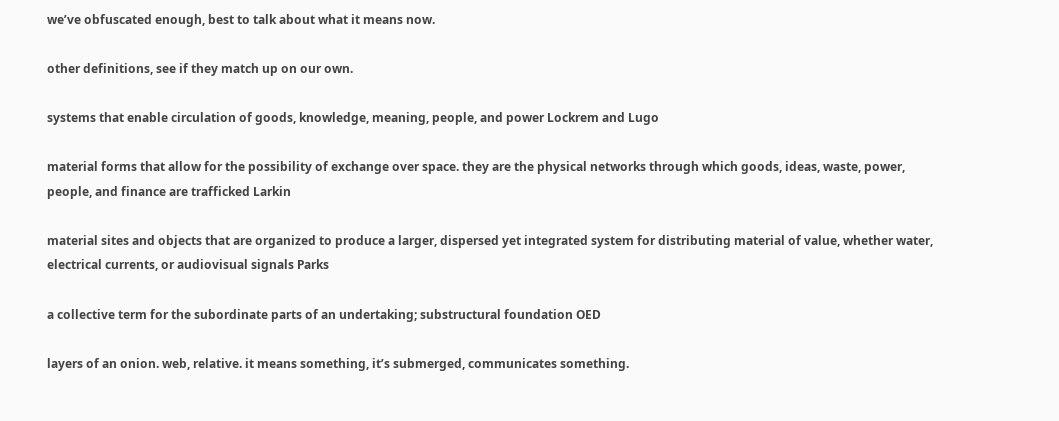we’ve obfuscated enough, best to talk about what it means now.

other definitions, see if they match up on our own.

systems that enable circulation of goods, knowledge, meaning, people, and power Lockrem and Lugo

material forms that allow for the possibility of exchange over space. they are the physical networks through which goods, ideas, waste, power, people, and finance are trafficked Larkin

material sites and objects that are organized to produce a larger, dispersed yet integrated system for distributing material of value, whether water, electrical currents, or audiovisual signals Parks

a collective term for the subordinate parts of an undertaking; substructural foundation OED

layers of an onion. web, relative. it means something, it’s submerged, communicates something.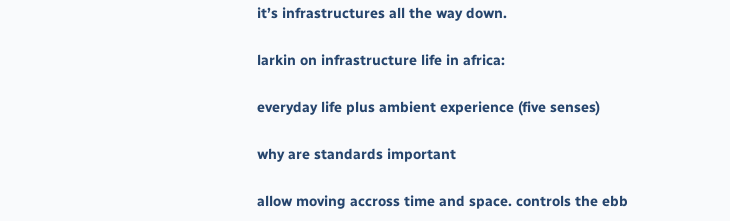it’s infrastructures all the way down.

larkin on infrastructure life in africa:

everyday life plus ambient experience (five senses)

why are standards important

allow moving accross time and space. controls the ebb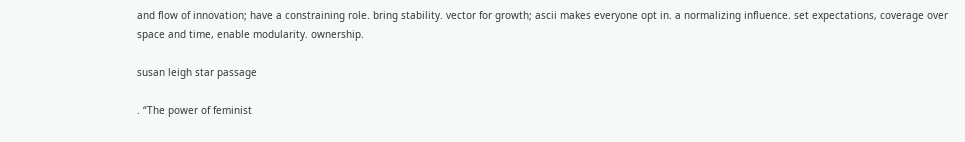and flow of innovation; have a constraining role. bring stability. vector for growth; ascii makes everyone opt in. a normalizing influence. set expectations, coverage over space and time, enable modularity. ownership.

susan leigh star passage

. “The power of feminist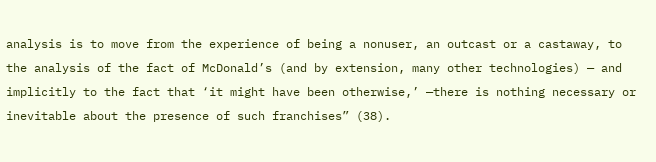analysis is to move from the experience of being a nonuser, an outcast or a castaway, to the analysis of the fact of McDonald’s (and by extension, many other technologies) — and implicitly to the fact that ‘it might have been otherwise,’ —there is nothing necessary or inevitable about the presence of such franchises” (38).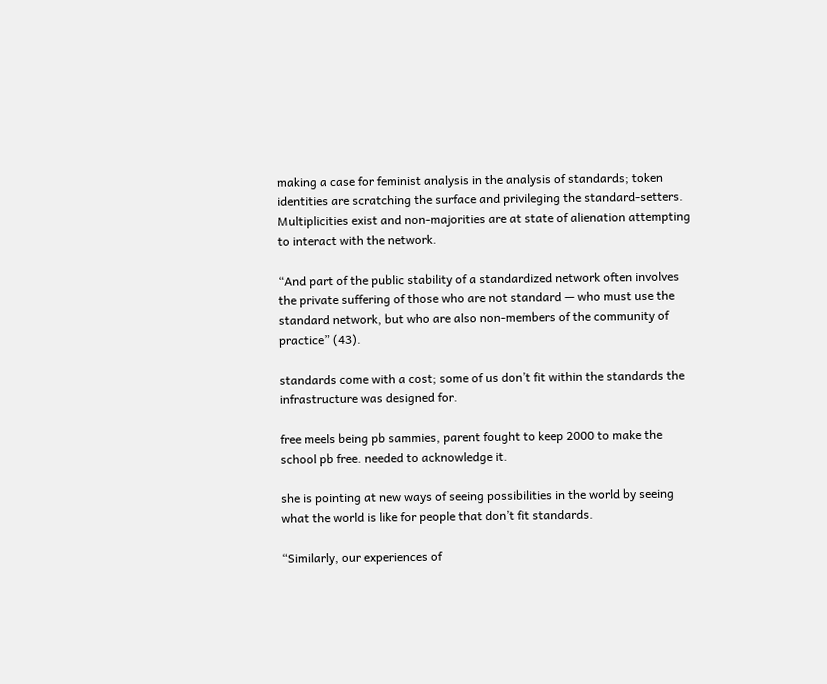making a case for feminist analysis in the analysis of standards; token identities are scratching the surface and privileging the standard-setters. Multiplicities exist and non-majorities are at state of alienation attempting to interact with the network.

“And part of the public stability of a standardized network often involves the private suffering of those who are not standard — who must use the standard network, but who are also non-members of the community of practice” (43).

standards come with a cost; some of us don’t fit within the standards the infrastructure was designed for.

free meels being pb sammies, parent fought to keep 2000 to make the school pb free. needed to acknowledge it.

she is pointing at new ways of seeing possibilities in the world by seeing what the world is like for people that don’t fit standards.

“Similarly, our experiences of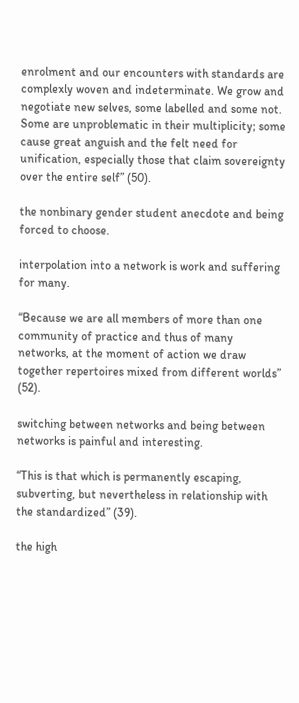enrolment and our encounters with standards are complexly woven and indeterminate. We grow and negotiate new selves, some labelled and some not. Some are unproblematic in their multiplicity; some cause great anguish and the felt need for unification, especially those that claim sovereignty over the entire self” (50).

the nonbinary gender student anecdote and being forced to choose.

interpolation into a network is work and suffering for many.

“Because we are all members of more than one community of practice and thus of many networks, at the moment of action we draw together repertoires mixed from different worlds” (52).

switching between networks and being between networks is painful and interesting.

“This is that which is permanently escaping, subverting, but nevertheless in relationship with the standardized” (39).

the high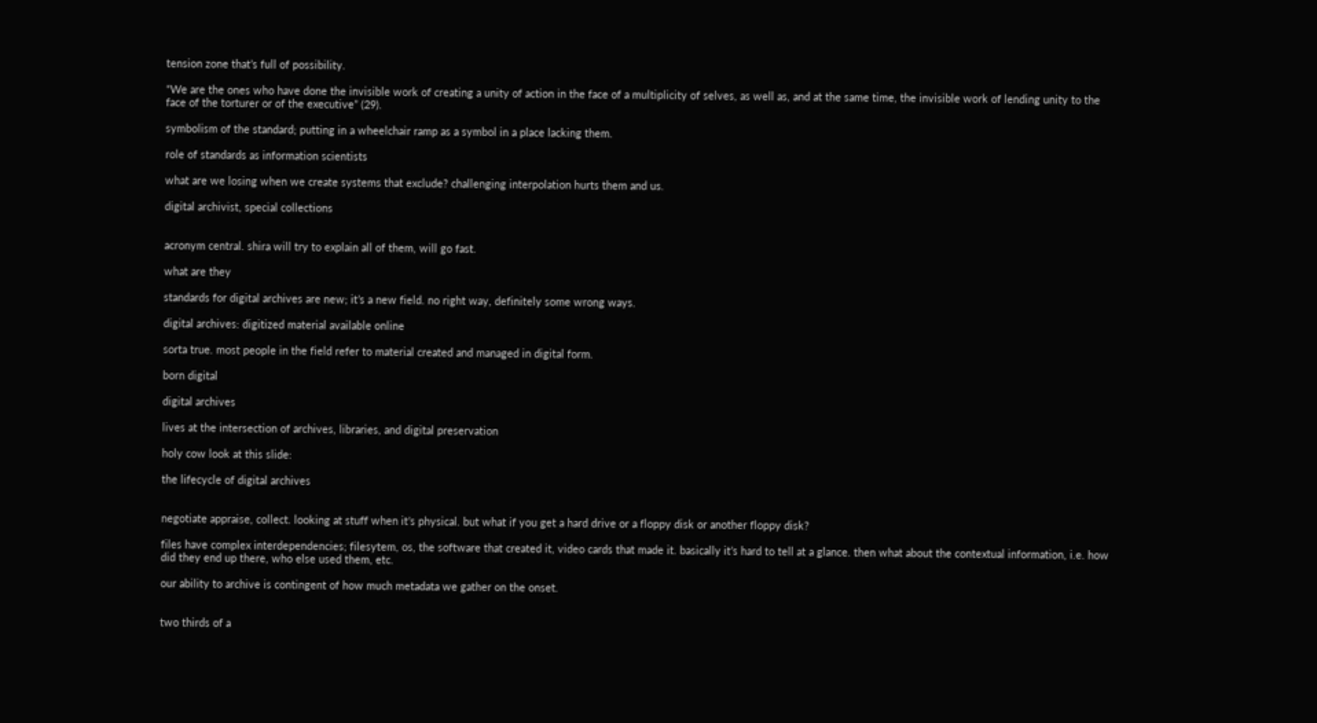tension zone that’s full of possibility.

“We are the ones who have done the invisible work of creating a unity of action in the face of a multiplicity of selves, as well as, and at the same time, the invisible work of lending unity to the face of the torturer or of the executive” (29).

symbolism of the standard; putting in a wheelchair ramp as a symbol in a place lacking them.

role of standards as information scientists

what are we losing when we create systems that exclude? challenging interpolation hurts them and us.

digital archivist, special collections


acronym central. shira will try to explain all of them, will go fast.

what are they

standards for digital archives are new; it’s a new field. no right way, definitely some wrong ways.

digital archives: digitized material available online

sorta true. most people in the field refer to material created and managed in digital form.

born digital

digital archives

lives at the intersection of archives, libraries, and digital preservation

holy cow look at this slide:

the lifecycle of digital archives


negotiate appraise, collect. looking at stuff when it’s physical. but what if you get a hard drive or a floppy disk or another floppy disk?

files have complex interdependencies; filesytem, os, the software that created it, video cards that made it. basically it’s hard to tell at a glance. then what about the contextual information, i.e. how did they end up there, who else used them, etc.

our ability to archive is contingent of how much metadata we gather on the onset.


two thirds of a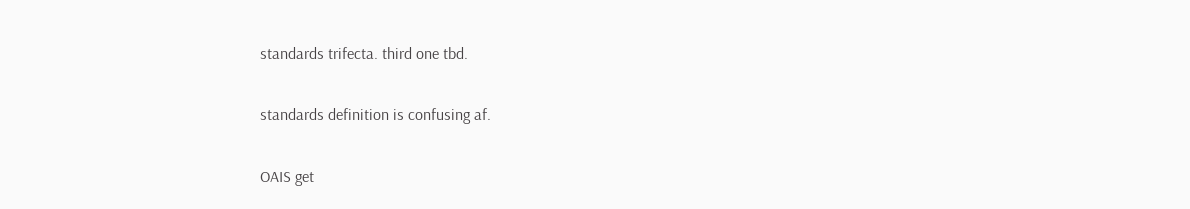standards trifecta. third one tbd.

standards definition is confusing af.

OAIS get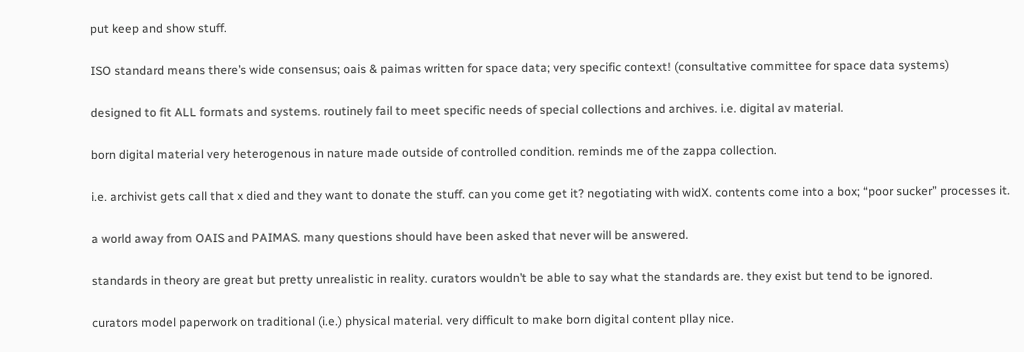put keep and show stuff.

ISO standard means there’s wide consensus; oais & paimas written for space data; very specific context! (consultative committee for space data systems)

designed to fit ALL formats and systems. routinely fail to meet specific needs of special collections and archives. i.e. digital av material.

born digital material very heterogenous in nature made outside of controlled condition. reminds me of the zappa collection.

i.e. archivist gets call that x died and they want to donate the stuff. can you come get it? negotiating with widX. contents come into a box; “poor sucker” processes it.

a world away from OAIS and PAIMAS. many questions should have been asked that never will be answered.

standards in theory are great but pretty unrealistic in reality. curators wouldn’t be able to say what the standards are. they exist but tend to be ignored.

curators model paperwork on traditional (i.e.) physical material. very difficult to make born digital content pllay nice.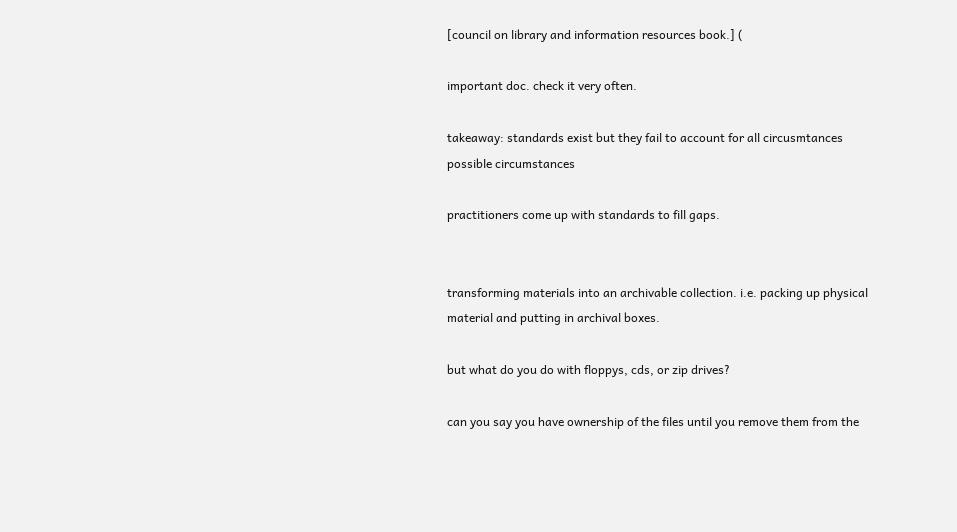[council on library and information resources book.] (

important doc. check it very often.

takeaway: standards exist but they fail to account for all circusmtances possible circumstances

practitioners come up with standards to fill gaps.


transforming materials into an archivable collection. i.e. packing up physical material and putting in archival boxes.

but what do you do with floppys, cds, or zip drives?

can you say you have ownership of the files until you remove them from the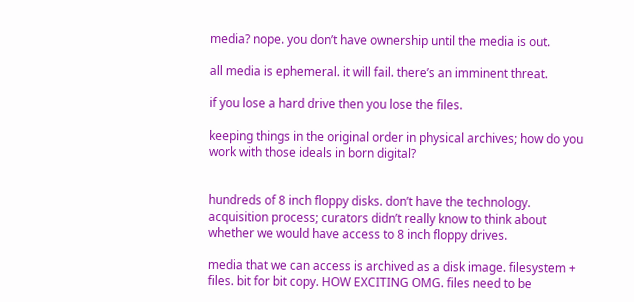media? nope. you don’t have ownership until the media is out.

all media is ephemeral. it will fail. there’s an imminent threat.

if you lose a hard drive then you lose the files.

keeping things in the original order in physical archives; how do you work with those ideals in born digital?


hundreds of 8 inch floppy disks. don’t have the technology. acquisition process; curators didn’t really know to think about whether we would have access to 8 inch floppy drives.

media that we can access is archived as a disk image. filesystem + files. bit for bit copy. HOW EXCITING OMG. files need to be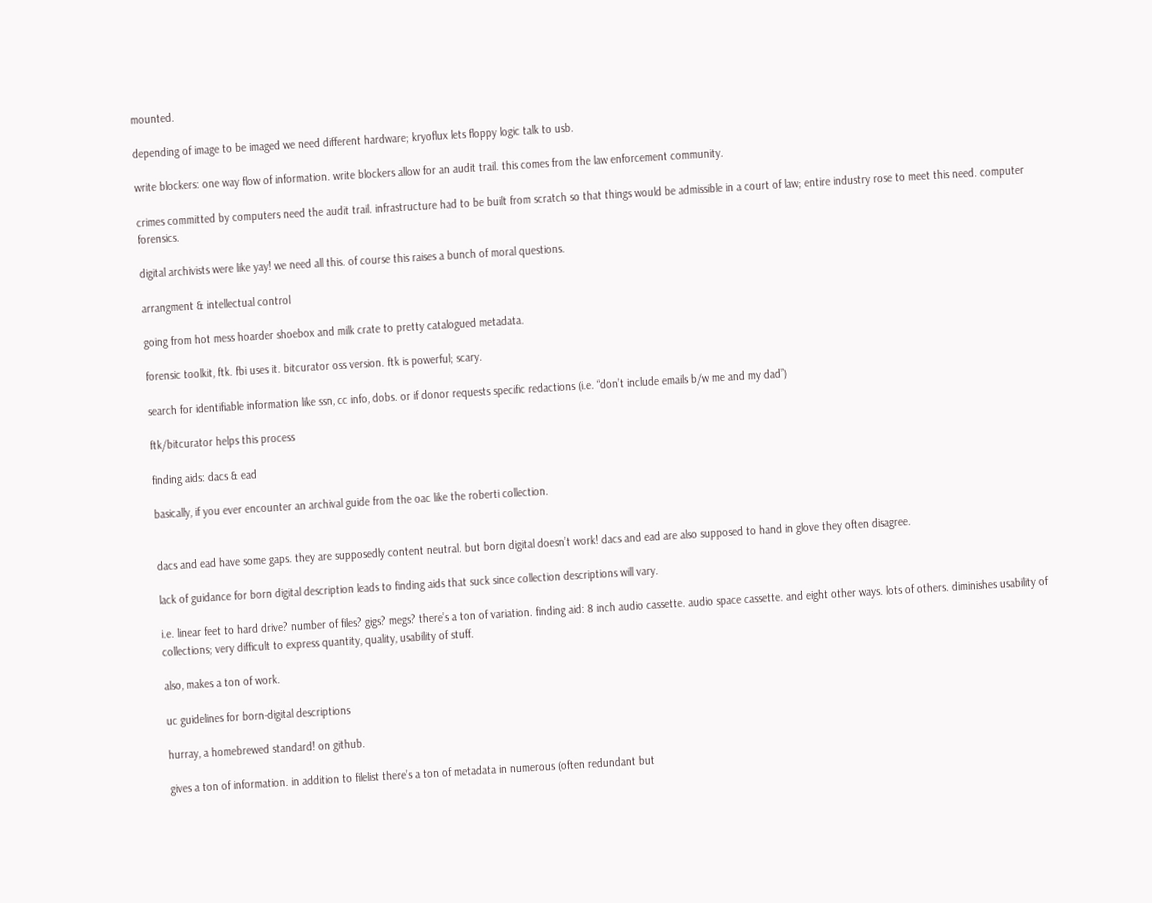mounted.

depending of image to be imaged we need different hardware; kryoflux lets floppy logic talk to usb.

write blockers: one way flow of information. write blockers allow for an audit trail. this comes from the law enforcement community.

crimes committed by computers need the audit trail. infrastructure had to be built from scratch so that things would be admissible in a court of law; entire industry rose to meet this need. computer forensics.

digital archivists were like yay! we need all this. of course this raises a bunch of moral questions.

arrangment & intellectual control

going from hot mess hoarder shoebox and milk crate to pretty catalogued metadata.

forensic toolkit, ftk. fbi uses it. bitcurator oss version. ftk is powerful; scary.

search for identifiable information like ssn, cc info, dobs. or if donor requests specific redactions (i.e. “don’t include emails b/w me and my dad”)

ftk/bitcurator helps this process

finding aids: dacs & ead

basically, if you ever encounter an archival guide from the oac like the roberti collection.


dacs and ead have some gaps. they are supposedly content neutral. but born digital doesn’t work! dacs and ead are also supposed to hand in glove they often disagree.

lack of guidance for born digital description leads to finding aids that suck since collection descriptions will vary.

i.e. linear feet to hard drive? number of files? gigs? megs? there’s a ton of variation. finding aid: 8 inch audio cassette. audio space cassette. and eight other ways. lots of others. diminishes usability of collections; very difficult to express quantity, quality, usability of stuff.

also, makes a ton of work.

uc guidelines for born-digital descriptions

hurray, a homebrewed standard! on github.

gives a ton of information. in addition to filelist there’s a ton of metadata in numerous (often redundant but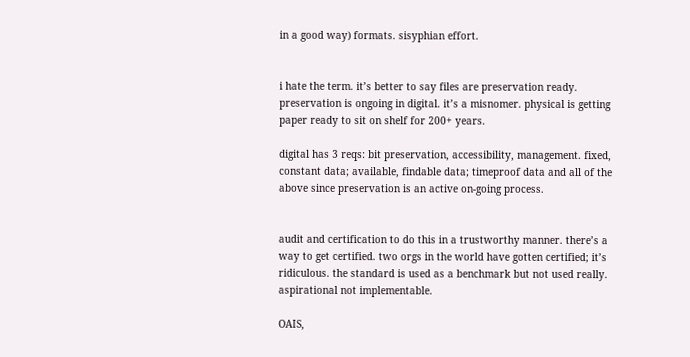in a good way) formats. sisyphian effort.


i hate the term. it’s better to say files are preservation ready. preservation is ongoing in digital. it’s a misnomer. physical is getting paper ready to sit on shelf for 200+ years.

digital has 3 reqs: bit preservation, accessibility, management. fixed, constant data; available, findable data; timeproof data and all of the above since preservation is an active on-going process.


audit and certification to do this in a trustworthy manner. there’s a way to get certified. two orgs in the world have gotten certified; it’s ridiculous. the standard is used as a benchmark but not used really. aspirational not implementable.

OAIS,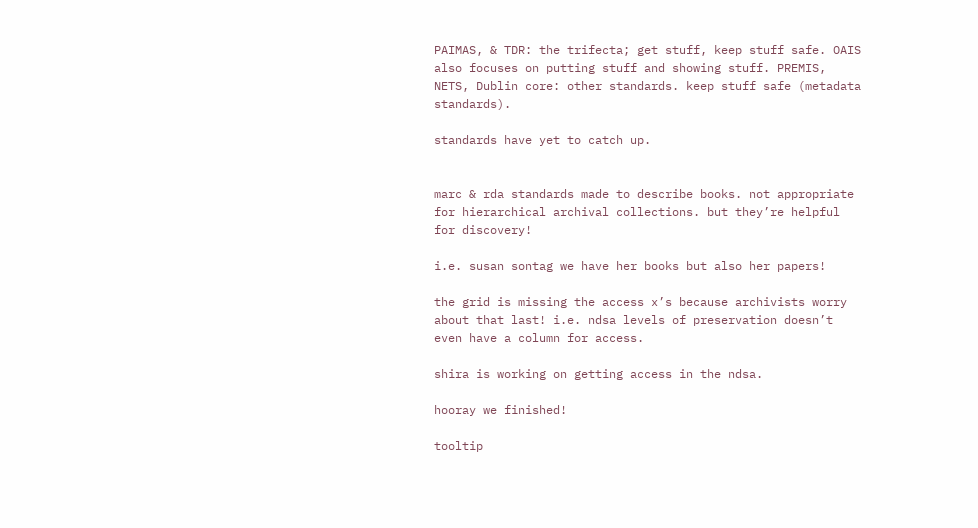PAIMAS, & TDR: the trifecta; get stuff, keep stuff safe. OAIS also focuses on putting stuff and showing stuff. PREMIS, NETS, Dublin core: other standards. keep stuff safe (metadata standards).

standards have yet to catch up.


marc & rda standards made to describe books. not appropriate for hierarchical archival collections. but they’re helpful for discovery!

i.e. susan sontag we have her books but also her papers!

the grid is missing the access x’s because archivists worry about that last! i.e. ndsa levels of preservation doesn’t even have a column for access.

shira is working on getting access in the ndsa.

hooray we finished!

tooltip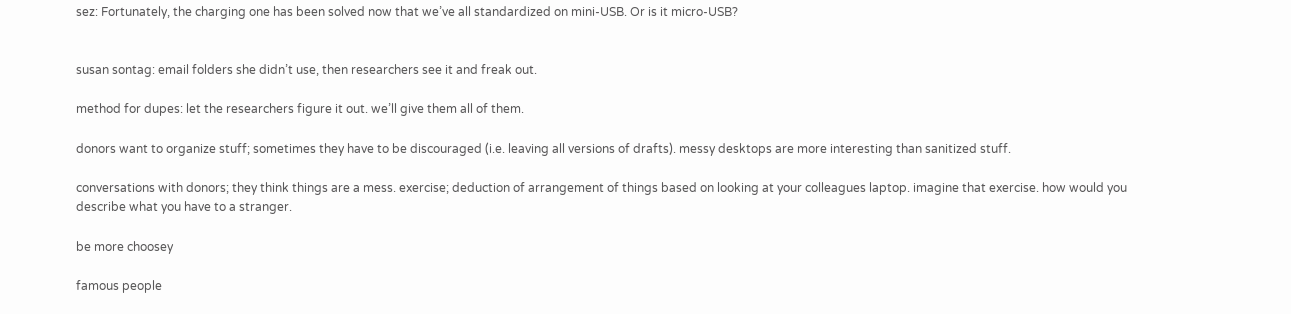sez: Fortunately, the charging one has been solved now that we’ve all standardized on mini-USB. Or is it micro-USB?


susan sontag: email folders she didn’t use, then researchers see it and freak out.

method for dupes: let the researchers figure it out. we’ll give them all of them.

donors want to organize stuff; sometimes they have to be discouraged (i.e. leaving all versions of drafts). messy desktops are more interesting than sanitized stuff.

conversations with donors; they think things are a mess. exercise; deduction of arrangement of things based on looking at your colleagues laptop. imagine that exercise. how would you describe what you have to a stranger.

be more choosey

famous people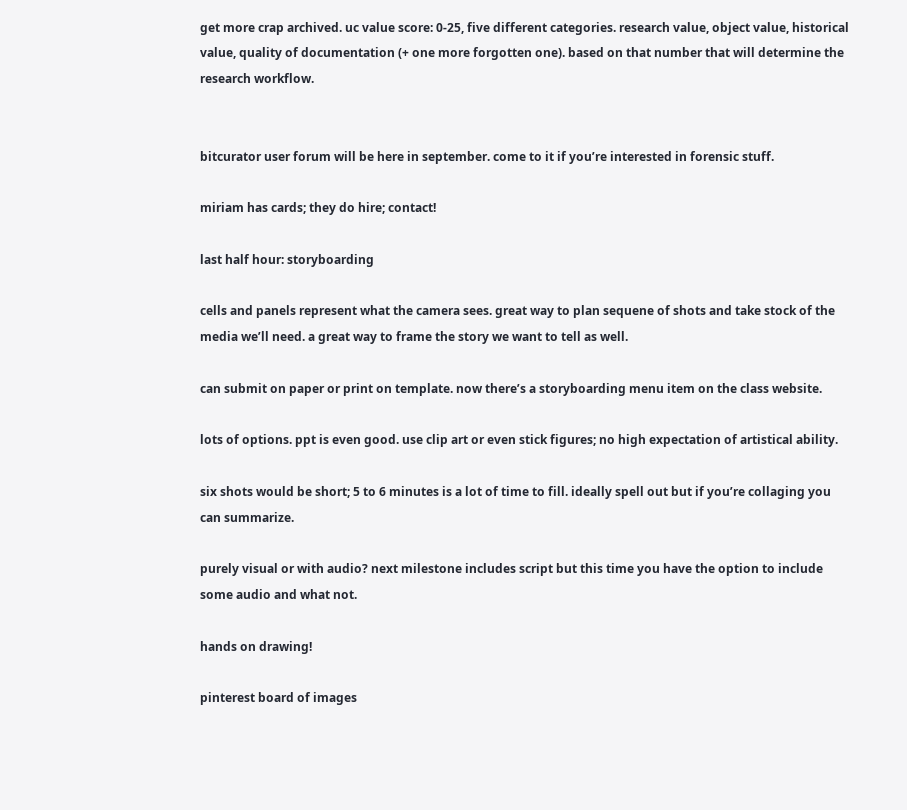get more crap archived. uc value score: 0-25, five different categories. research value, object value, historical value, quality of documentation (+ one more forgotten one). based on that number that will determine the research workflow.


bitcurator user forum will be here in september. come to it if you’re interested in forensic stuff.

miriam has cards; they do hire; contact!

last half hour: storyboarding

cells and panels represent what the camera sees. great way to plan sequene of shots and take stock of the media we’ll need. a great way to frame the story we want to tell as well.

can submit on paper or print on template. now there’s a storyboarding menu item on the class website.

lots of options. ppt is even good. use clip art or even stick figures; no high expectation of artistical ability.

six shots would be short; 5 to 6 minutes is a lot of time to fill. ideally spell out but if you’re collaging you can summarize.

purely visual or with audio? next milestone includes script but this time you have the option to include some audio and what not.

hands on drawing!

pinterest board of images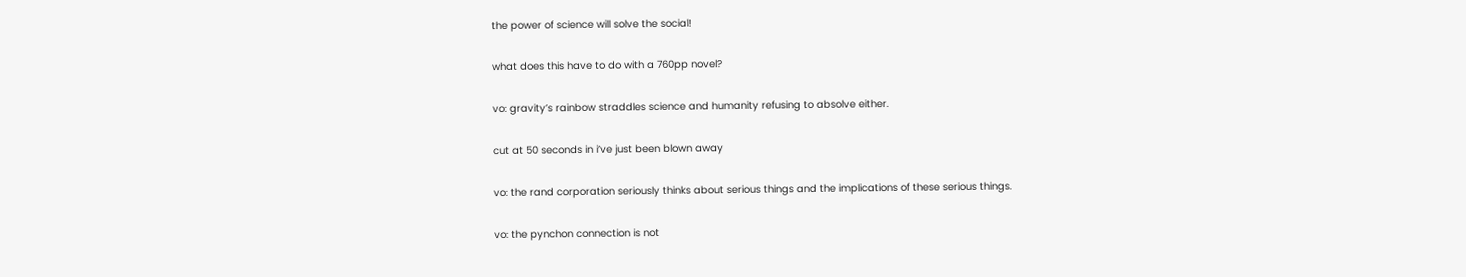the power of science will solve the social!

what does this have to do with a 760pp novel?

vo: gravity’s rainbow straddles science and humanity refusing to absolve either.

cut at 50 seconds in i’ve just been blown away

vo: the rand corporation seriously thinks about serious things and the implications of these serious things.

vo: the pynchon connection is not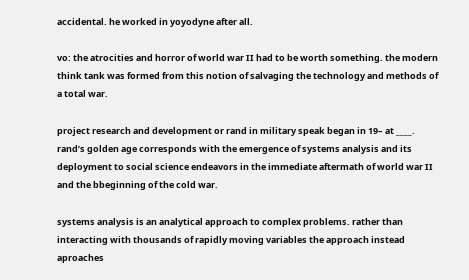accidental. he worked in yoyodyne after all.

vo: the atrocities and horror of world war II had to be worth something. the modern think tank was formed from this notion of salvaging the technology and methods of a total war.

project research and development or rand in military speak began in 19– at ____. rand’s golden age corresponds with the emergence of systems analysis and its deployment to social science endeavors in the immediate aftermath of world war II and the bbeginning of the cold war.

systems analysis is an analytical approach to complex problems. rather than interacting with thousands of rapidly moving variables the approach instead aproaches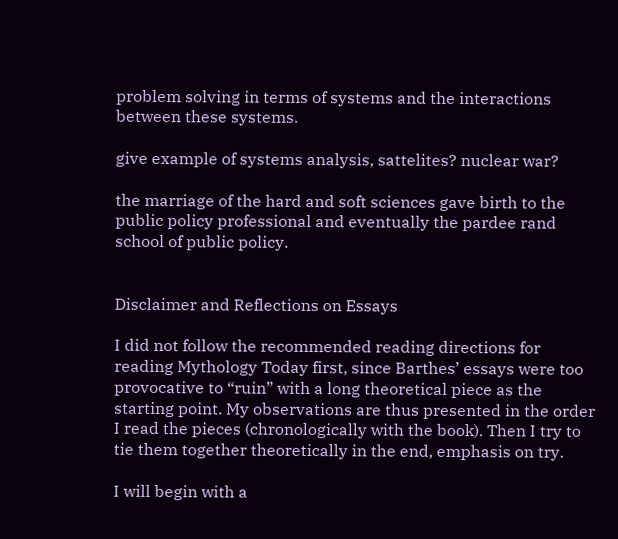problem solving in terms of systems and the interactions between these systems.

give example of systems analysis, sattelites? nuclear war?

the marriage of the hard and soft sciences gave birth to the public policy professional and eventually the pardee rand school of public policy.


Disclaimer and Reflections on Essays

I did not follow the recommended reading directions for reading Mythology Today first, since Barthes’ essays were too provocative to “ruin” with a long theoretical piece as the starting point. My observations are thus presented in the order I read the pieces (chronologically with the book). Then I try to tie them together theoretically in the end, emphasis on try.

I will begin with a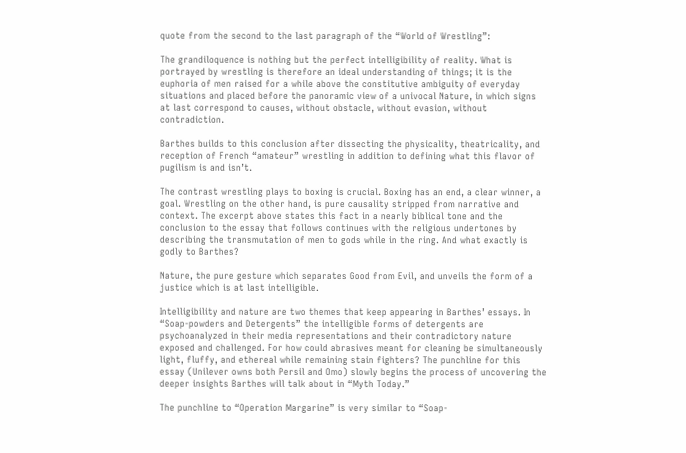quote from the second to the last paragraph of the “World of Wrestling”:

The grandiloquence is nothing but the perfect intelligibility of reality. What is portrayed by wrestling is therefore an ideal understanding of things; it is the euphoria of men raised for a while above the constitutive ambiguity of everyday situations and placed before the panoramic view of a univocal Nature, in which signs at last correspond to causes, without obstacle, without evasion, without contradiction.

Barthes builds to this conclusion after dissecting the physicality, theatricality, and reception of French “amateur” wrestling in addition to defining what this flavor of pugilism is and isn’t.

The contrast wrestling plays to boxing is crucial. Boxing has an end, a clear winner, a goal. Wrestling on the other hand, is pure causality stripped from narrative and context. The excerpt above states this fact in a nearly biblical tone and the conclusion to the essay that follows continues with the religious undertones by describing the transmutation of men to gods while in the ring. And what exactly is godly to Barthes?

Nature, the pure gesture which separates Good from Evil, and unveils the form of a justice which is at last intelligible.

Intelligibility and nature are two themes that keep appearing in Barthes’ essays. In “Soap-powders and Detergents” the intelligible forms of detergents are psychoanalyzed in their media representations and their contradictory nature exposed and challenged. For how could abrasives meant for cleaning be simultaneously light, fluffy, and ethereal while remaining stain fighters? The punchline for this essay (Unilever owns both Persil and Omo) slowly begins the process of uncovering the deeper insights Barthes will talk about in “Myth Today.”

The punchline to “Operation Margarine” is very similar to “Soap-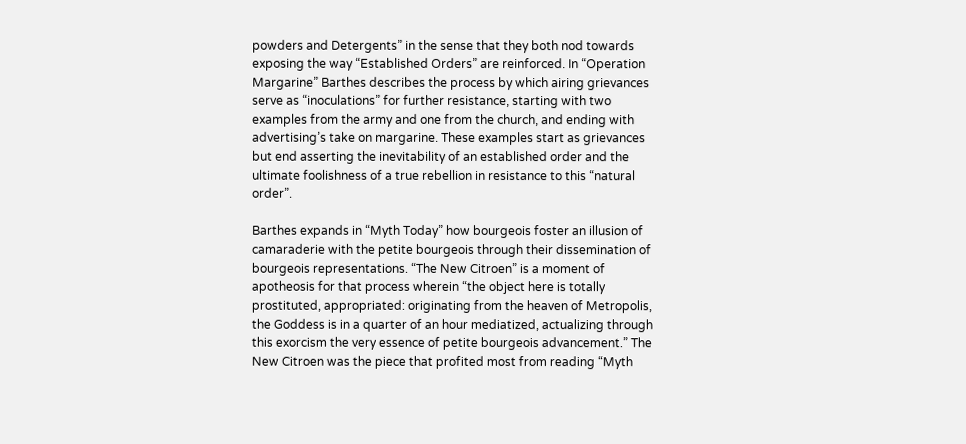powders and Detergents” in the sense that they both nod towards exposing the way “Established Orders” are reinforced. In “Operation Margarine” Barthes describes the process by which airing grievances serve as “inoculations” for further resistance, starting with two examples from the army and one from the church, and ending with advertising’s take on margarine. These examples start as grievances but end asserting the inevitability of an established order and the ultimate foolishness of a true rebellion in resistance to this “natural order”.

Barthes expands in “Myth Today” how bourgeois foster an illusion of camaraderie with the petite bourgeois through their dissemination of bourgeois representations. “The New Citroen” is a moment of apotheosis for that process wherein “the object here is totally prostituted, appropriated: originating from the heaven of Metropolis, the Goddess is in a quarter of an hour mediatized, actualizing through this exorcism the very essence of petite bourgeois advancement.” The New Citroen was the piece that profited most from reading “Myth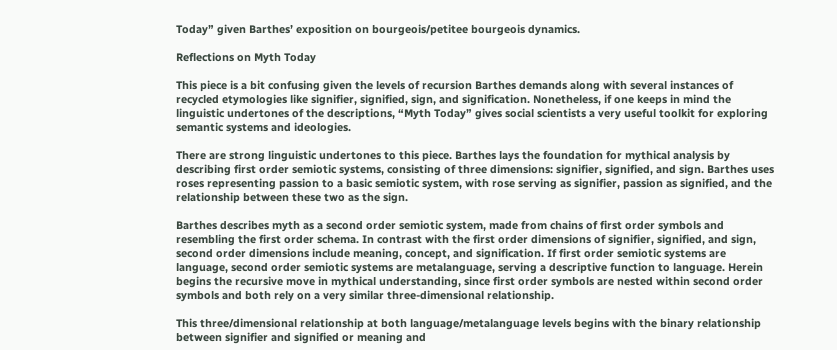Today” given Barthes’ exposition on bourgeois/petitee bourgeois dynamics.

Reflections on Myth Today

This piece is a bit confusing given the levels of recursion Barthes demands along with several instances of recycled etymologies like signifier, signified, sign, and signification. Nonetheless, if one keeps in mind the linguistic undertones of the descriptions, “Myth Today” gives social scientists a very useful toolkit for exploring semantic systems and ideologies.

There are strong linguistic undertones to this piece. Barthes lays the foundation for mythical analysis by describing first order semiotic systems, consisting of three dimensions: signifier, signified, and sign. Barthes uses roses representing passion to a basic semiotic system, with rose serving as signifier, passion as signified, and the relationship between these two as the sign.

Barthes describes myth as a second order semiotic system, made from chains of first order symbols and resembling the first order schema. In contrast with the first order dimensions of signifier, signified, and sign, second order dimensions include meaning, concept, and signification. If first order semiotic systems are language, second order semiotic systems are metalanguage, serving a descriptive function to language. Herein begins the recursive move in mythical understanding, since first order symbols are nested within second order symbols and both rely on a very similar three-dimensional relationship.

This three/dimensional relationship at both language/metalanguage levels begins with the binary relationship between signifier and signified or meaning and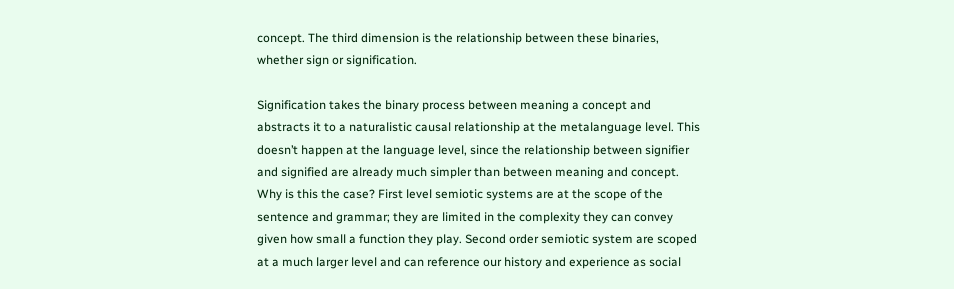concept. The third dimension is the relationship between these binaries, whether sign or signification.

Signification takes the binary process between meaning a concept and abstracts it to a naturalistic causal relationship at the metalanguage level. This doesn’t happen at the language level, since the relationship between signifier and signified are already much simpler than between meaning and concept. Why is this the case? First level semiotic systems are at the scope of the sentence and grammar; they are limited in the complexity they can convey given how small a function they play. Second order semiotic system are scoped at a much larger level and can reference our history and experience as social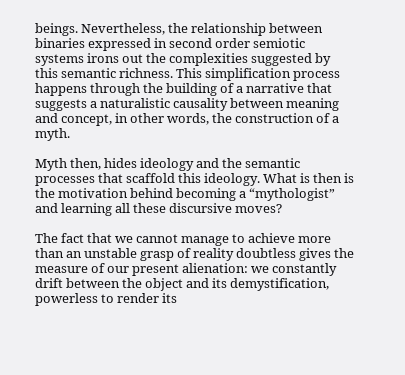beings. Nevertheless, the relationship between binaries expressed in second order semiotic systems irons out the complexities suggested by this semantic richness. This simplification process happens through the building of a narrative that suggests a naturalistic causality between meaning and concept, in other words, the construction of a myth.

Myth then, hides ideology and the semantic processes that scaffold this ideology. What is then is the motivation behind becoming a “mythologist” and learning all these discursive moves?

The fact that we cannot manage to achieve more than an unstable grasp of reality doubtless gives the measure of our present alienation: we constantly drift between the object and its demystification, powerless to render its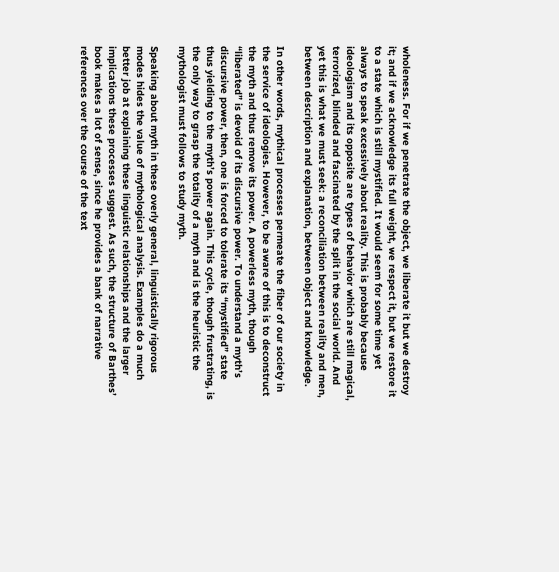wholeness. For if we penetrate the object, we liberate it but we destroy it; and if we acknowledge its full weight, we respect it, but we restore it to a state which is still mystified. It would seem for some time yet always to speak excessively about reality. This is probably because ideologism and its opposite are types of behavior which are still magical, terrorized, blinded and fascinated by the split in the social world. And yet this is what we must seek: a reconciliation between reality and men, between description and explanation, between object and knowledge.

In other words, mythical processes permeate the fiber of our society in the service of ideologies. However, to be aware of this is to deconstruct the myth and thus remove its power. A powerless myth, though “liberated” is devoid of its discursive power. To understand a myth’s discursive power, then, one is forced to tolerate its “mystified” state thus yielding to the myth’s power again. This cycle, though frustrating, is the only way to grasp the totality of a myth and is the heuristic the mythologist must follows to study myth.

Speaking about myth in these overly general, linguistically rigorous modes hides the value of mythological analysis. Examples do a much better job at explaining these linguistic relationships and the larger implications these processes suggest. As such, the structure of Barthes’ book makes a lot of sense, since he provides a bank of narrative references over the course of the text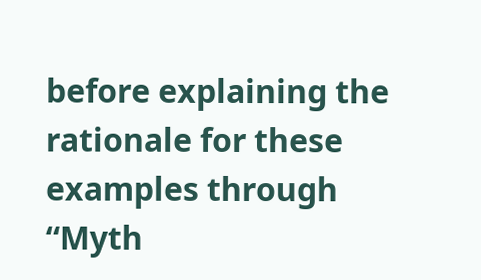before explaining the rationale for these examples through “Myth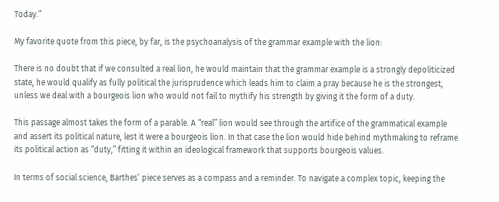Today.”

My favorite quote from this piece, by far, is the psychoanalysis of the grammar example with the lion:

There is no doubt that if we consulted a real lion, he would maintain that the grammar example is a strongly depoliticized state, he would qualify as fully political the jurisprudence which leads him to claim a pray because he is the strongest, unless we deal with a bourgeois lion who would not fail to mythify his strength by giving it the form of a duty.

This passage almost takes the form of a parable. A “real” lion would see through the artifice of the grammatical example and assert its political nature, lest it were a bourgeois lion. In that case the lion would hide behind mythmaking to reframe its political action as “duty,” fitting it within an ideological framework that supports bourgeois values.

In terms of social science, Barthes’ piece serves as a compass and a reminder. To navigate a complex topic, keeping the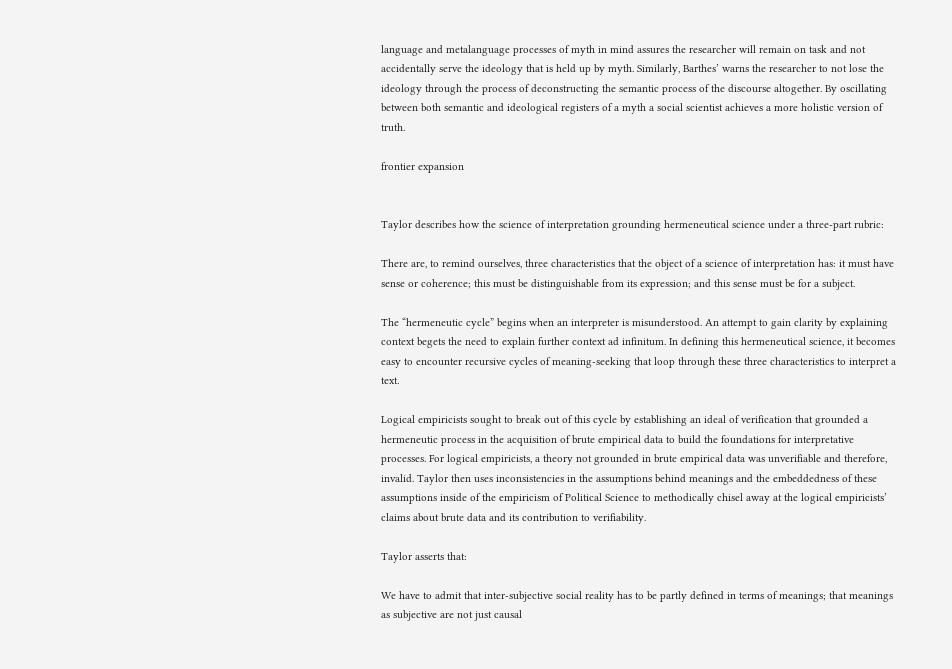language and metalanguage processes of myth in mind assures the researcher will remain on task and not accidentally serve the ideology that is held up by myth. Similarly, Barthes’ warns the researcher to not lose the ideology through the process of deconstructing the semantic process of the discourse altogether. By oscillating between both semantic and ideological registers of a myth a social scientist achieves a more holistic version of truth.

frontier expansion


Taylor describes how the science of interpretation grounding hermeneutical science under a three-part rubric:

There are, to remind ourselves, three characteristics that the object of a science of interpretation has: it must have sense or coherence; this must be distinguishable from its expression; and this sense must be for a subject.

The “hermeneutic cycle” begins when an interpreter is misunderstood. An attempt to gain clarity by explaining context begets the need to explain further context ad infinitum. In defining this hermeneutical science, it becomes easy to encounter recursive cycles of meaning-seeking that loop through these three characteristics to interpret a text.

Logical empiricists sought to break out of this cycle by establishing an ideal of verification that grounded a hermeneutic process in the acquisition of brute empirical data to build the foundations for interpretative processes. For logical empiricists, a theory not grounded in brute empirical data was unverifiable and therefore, invalid. Taylor then uses inconsistencies in the assumptions behind meanings and the embeddedness of these assumptions inside of the empiricism of Political Science to methodically chisel away at the logical empiricists’ claims about brute data and its contribution to verifiability.

Taylor asserts that:

We have to admit that inter-subjective social reality has to be partly defined in terms of meanings; that meanings as subjective are not just causal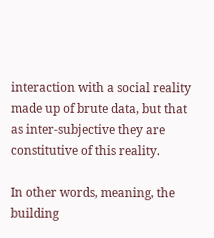interaction with a social reality made up of brute data, but that as inter-subjective they are constitutive of this reality.

In other words, meaning, the building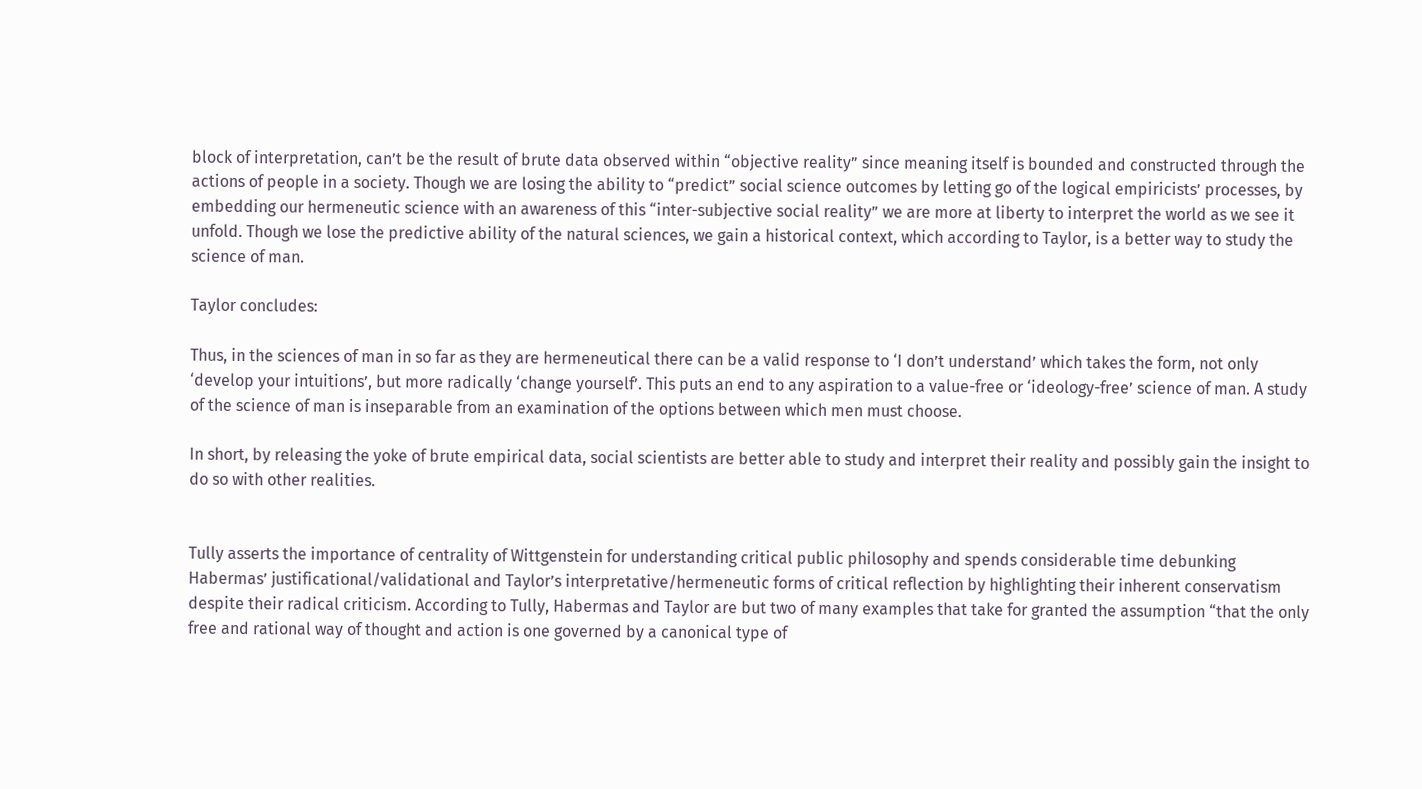block of interpretation, can’t be the result of brute data observed within “objective reality” since meaning itself is bounded and constructed through the actions of people in a society. Though we are losing the ability to “predict” social science outcomes by letting go of the logical empiricists’ processes, by embedding our hermeneutic science with an awareness of this “inter-subjective social reality” we are more at liberty to interpret the world as we see it unfold. Though we lose the predictive ability of the natural sciences, we gain a historical context, which according to Taylor, is a better way to study the science of man.

Taylor concludes:

Thus, in the sciences of man in so far as they are hermeneutical there can be a valid response to ‘I don’t understand’ which takes the form, not only ‘develop your intuitions’, but more radically ‘change yourself’. This puts an end to any aspiration to a value-free or ‘ideology-free’ science of man. A study of the science of man is inseparable from an examination of the options between which men must choose.

In short, by releasing the yoke of brute empirical data, social scientists are better able to study and interpret their reality and possibly gain the insight to do so with other realities.


Tully asserts the importance of centrality of Wittgenstein for understanding critical public philosophy and spends considerable time debunking Habermas’ justificational/validational and Taylor’s interpretative/hermeneutic forms of critical reflection by highlighting their inherent conservatism despite their radical criticism. According to Tully, Habermas and Taylor are but two of many examples that take for granted the assumption “that the only free and rational way of thought and action is one governed by a canonical type of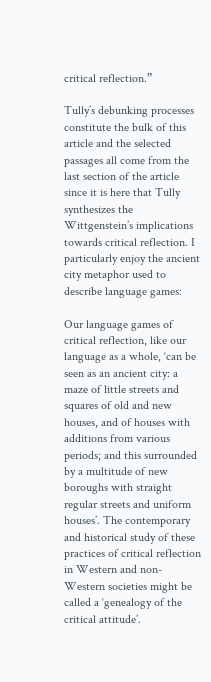critical reflection.”

Tully’s debunking processes constitute the bulk of this article and the selected passages all come from the last section of the article since it is here that Tully synthesizes the Wittgenstein’s implications towards critical reflection. I particularly enjoy the ancient city metaphor used to describe language games:

Our language games of critical reflection, like our language as a whole, ‘can be seen as an ancient city: a maze of little streets and squares of old and new houses, and of houses with additions from various periods; and this surrounded by a multitude of new boroughs with straight regular streets and uniform houses’. The contemporary and historical study of these practices of critical reflection in Western and non-Western societies might be called a ‘genealogy of the critical attitude’.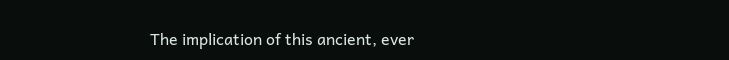The implication of this ancient, ever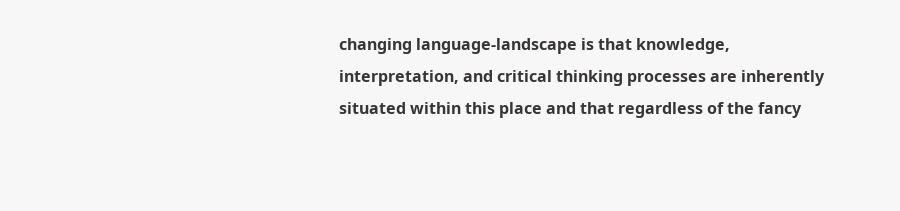changing language-landscape is that knowledge, interpretation, and critical thinking processes are inherently situated within this place and that regardless of the fancy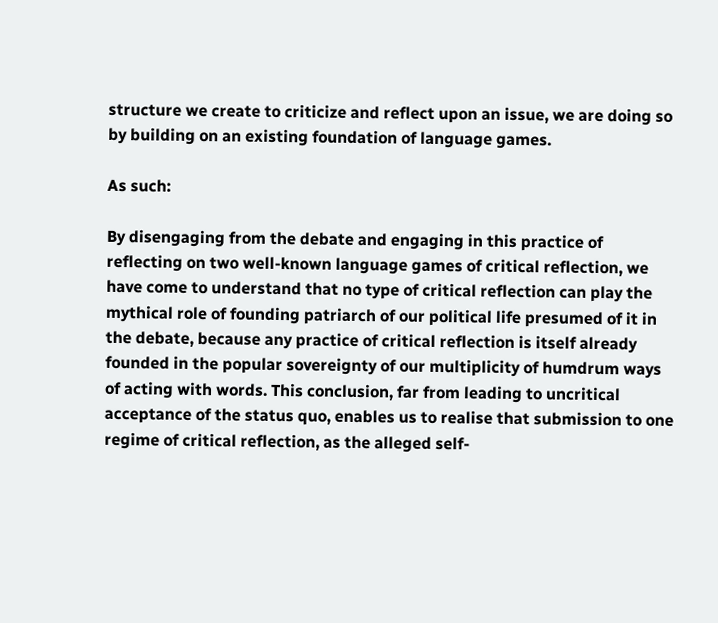structure we create to criticize and reflect upon an issue, we are doing so by building on an existing foundation of language games.

As such:

By disengaging from the debate and engaging in this practice of reflecting on two well-known language games of critical reflection, we have come to understand that no type of critical reflection can play the mythical role of founding patriarch of our political life presumed of it in the debate, because any practice of critical reflection is itself already founded in the popular sovereignty of our multiplicity of humdrum ways of acting with words. This conclusion, far from leading to uncritical acceptance of the status quo, enables us to realise that submission to one regime of critical reflection, as the alleged self-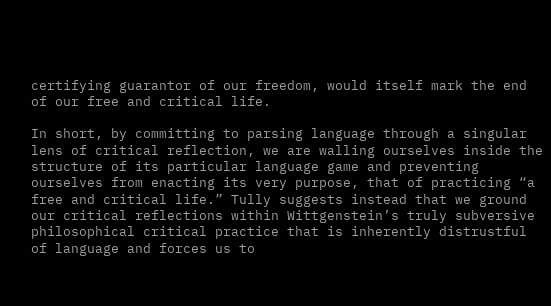certifying guarantor of our freedom, would itself mark the end of our free and critical life.

In short, by committing to parsing language through a singular lens of critical reflection, we are walling ourselves inside the structure of its particular language game and preventing ourselves from enacting its very purpose, that of practicing “a free and critical life.” Tully suggests instead that we ground our critical reflections within Wittgenstein’s truly subversive philosophical critical practice that is inherently distrustful of language and forces us to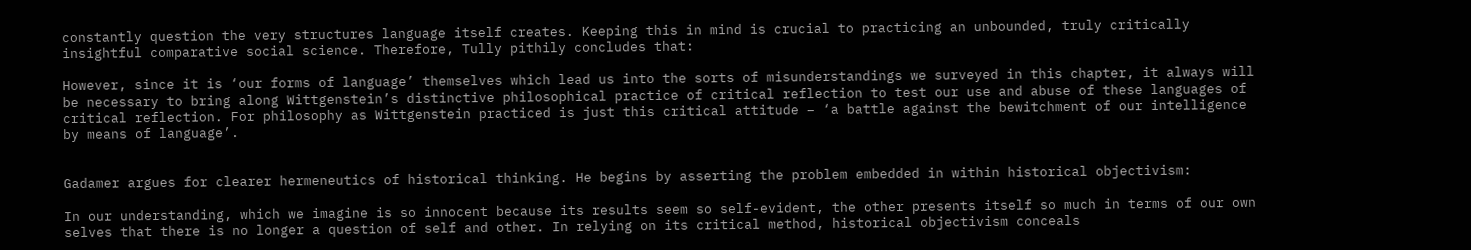constantly question the very structures language itself creates. Keeping this in mind is crucial to practicing an unbounded, truly critically insightful comparative social science. Therefore, Tully pithily concludes that:

However, since it is ‘our forms of language’ themselves which lead us into the sorts of misunderstandings we surveyed in this chapter, it always will be necessary to bring along Wittgenstein’s distinctive philosophical practice of critical reflection to test our use and abuse of these languages of critical reflection. For philosophy as Wittgenstein practiced is just this critical attitude – ‘a battle against the bewitchment of our intelligence by means of language’.


Gadamer argues for clearer hermeneutics of historical thinking. He begins by asserting the problem embedded in within historical objectivism:

In our understanding, which we imagine is so innocent because its results seem so self-evident, the other presents itself so much in terms of our own selves that there is no longer a question of self and other. In relying on its critical method, historical objectivism conceals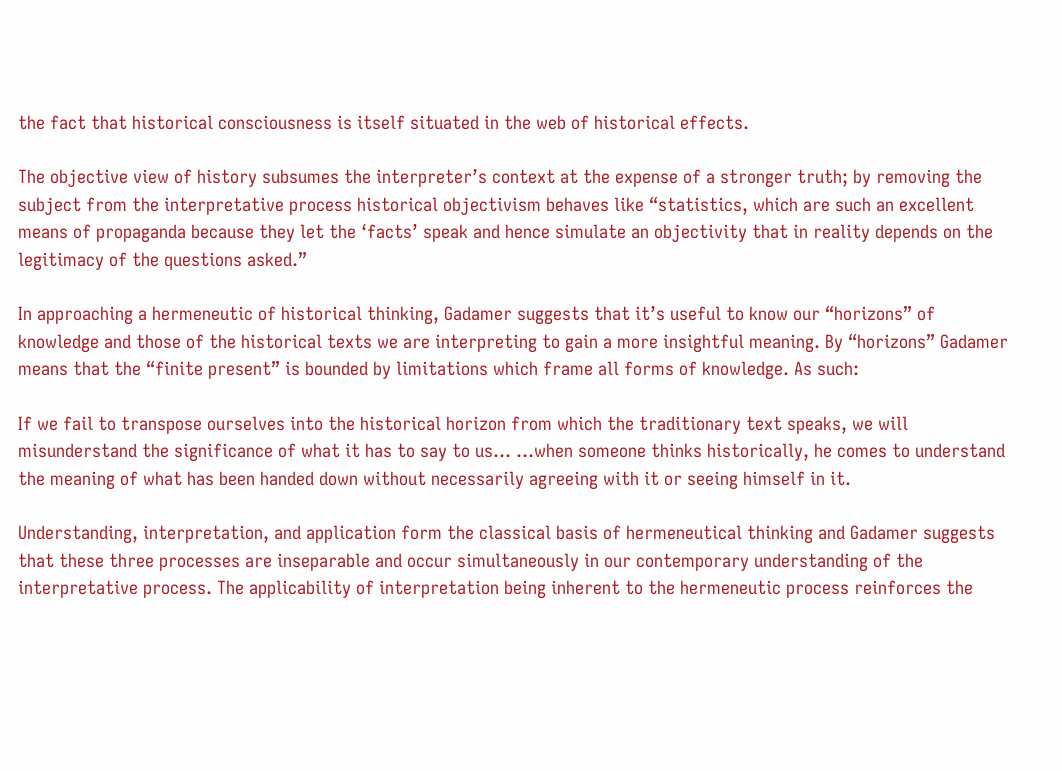the fact that historical consciousness is itself situated in the web of historical effects.

The objective view of history subsumes the interpreter’s context at the expense of a stronger truth; by removing the subject from the interpretative process historical objectivism behaves like “statistics, which are such an excellent means of propaganda because they let the ‘facts’ speak and hence simulate an objectivity that in reality depends on the legitimacy of the questions asked.”

In approaching a hermeneutic of historical thinking, Gadamer suggests that it’s useful to know our “horizons” of knowledge and those of the historical texts we are interpreting to gain a more insightful meaning. By “horizons” Gadamer means that the “finite present” is bounded by limitations which frame all forms of knowledge. As such:

If we fail to transpose ourselves into the historical horizon from which the traditionary text speaks, we will misunderstand the significance of what it has to say to us… …when someone thinks historically, he comes to understand the meaning of what has been handed down without necessarily agreeing with it or seeing himself in it.

Understanding, interpretation, and application form the classical basis of hermeneutical thinking and Gadamer suggests that these three processes are inseparable and occur simultaneously in our contemporary understanding of the interpretative process. The applicability of interpretation being inherent to the hermeneutic process reinforces the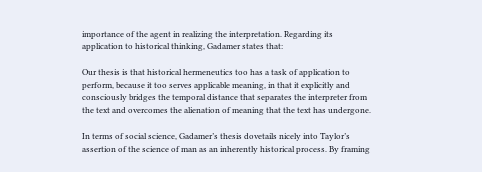importance of the agent in realizing the interpretation. Regarding its application to historical thinking, Gadamer states that:

Our thesis is that historical hermeneutics too has a task of application to perform, because it too serves applicable meaning, in that it explicitly and consciously bridges the temporal distance that separates the interpreter from the text and overcomes the alienation of meaning that the text has undergone.

In terms of social science, Gadamer’s thesis dovetails nicely into Taylor’s assertion of the science of man as an inherently historical process. By framing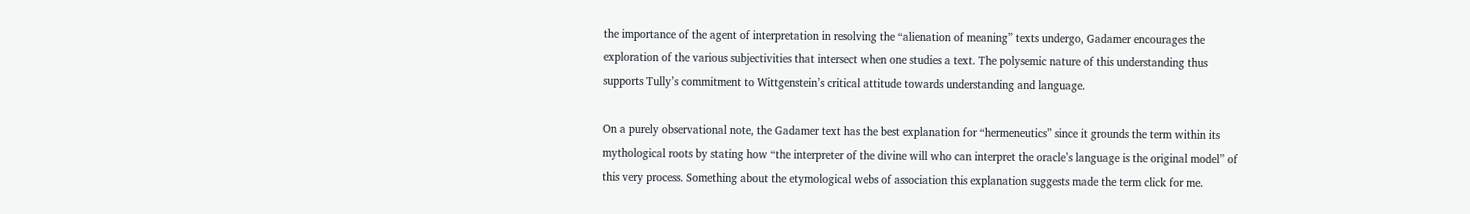the importance of the agent of interpretation in resolving the “alienation of meaning” texts undergo, Gadamer encourages the exploration of the various subjectivities that intersect when one studies a text. The polysemic nature of this understanding thus supports Tully’s commitment to Wittgenstein’s critical attitude towards understanding and language.

On a purely observational note, the Gadamer text has the best explanation for “hermeneutics” since it grounds the term within its mythological roots by stating how “the interpreter of the divine will who can interpret the oracle’s language is the original model” of this very process. Something about the etymological webs of association this explanation suggests made the term click for me.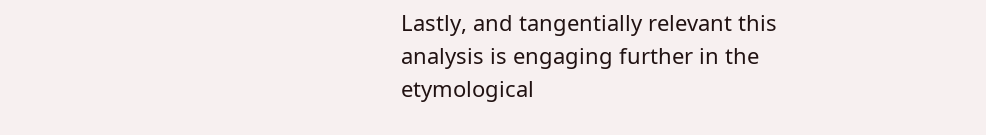Lastly, and tangentially relevant this analysis is engaging further in the etymological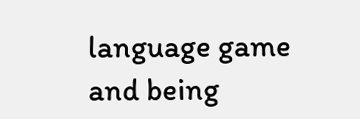language game and being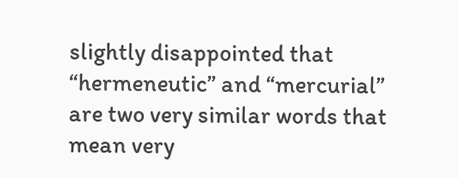slightly disappointed that “hermeneutic” and “mercurial” are two very similar words that mean very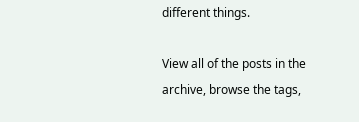different things.

View all of the posts in the archive, browse the tags,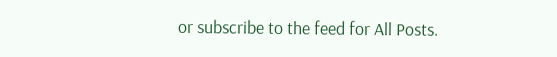or subscribe to the feed for All Posts.